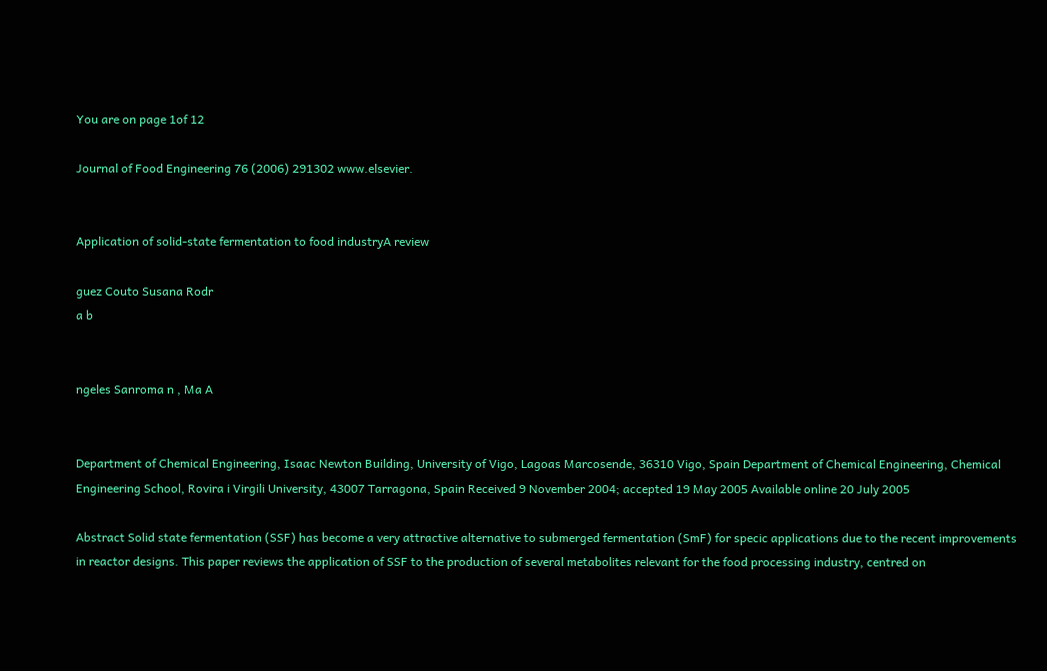You are on page 1of 12

Journal of Food Engineering 76 (2006) 291302 www.elsevier.


Application of solid-state fermentation to food industryA review

guez Couto Susana Rodr
a b


ngeles Sanroma n , Ma A


Department of Chemical Engineering, Isaac Newton Building, University of Vigo, Lagoas Marcosende, 36310 Vigo, Spain Department of Chemical Engineering, Chemical Engineering School, Rovira i Virgili University, 43007 Tarragona, Spain Received 9 November 2004; accepted 19 May 2005 Available online 20 July 2005

Abstract Solid state fermentation (SSF) has become a very attractive alternative to submerged fermentation (SmF) for specic applications due to the recent improvements in reactor designs. This paper reviews the application of SSF to the production of several metabolites relevant for the food processing industry, centred on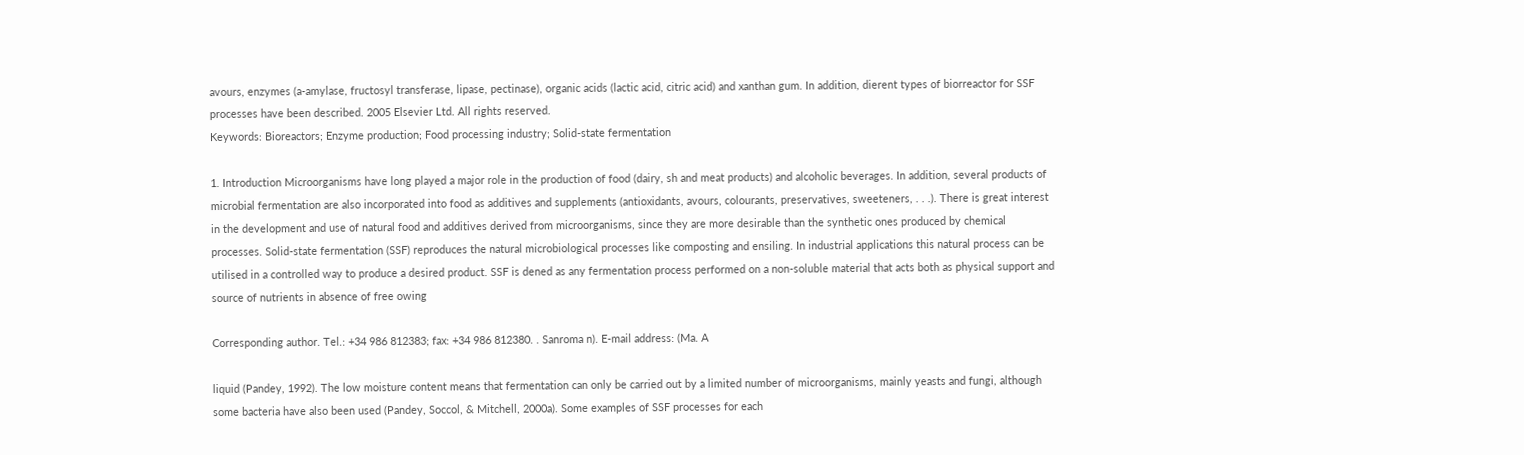avours, enzymes (a-amylase, fructosyl transferase, lipase, pectinase), organic acids (lactic acid, citric acid) and xanthan gum. In addition, dierent types of biorreactor for SSF processes have been described. 2005 Elsevier Ltd. All rights reserved.
Keywords: Bioreactors; Enzyme production; Food processing industry; Solid-state fermentation

1. Introduction Microorganisms have long played a major role in the production of food (dairy, sh and meat products) and alcoholic beverages. In addition, several products of microbial fermentation are also incorporated into food as additives and supplements (antioxidants, avours, colourants, preservatives, sweeteners, . . .). There is great interest in the development and use of natural food and additives derived from microorganisms, since they are more desirable than the synthetic ones produced by chemical processes. Solid-state fermentation (SSF) reproduces the natural microbiological processes like composting and ensiling. In industrial applications this natural process can be utilised in a controlled way to produce a desired product. SSF is dened as any fermentation process performed on a non-soluble material that acts both as physical support and source of nutrients in absence of free owing

Corresponding author. Tel.: +34 986 812383; fax: +34 986 812380. . Sanroma n). E-mail address: (Ma. A

liquid (Pandey, 1992). The low moisture content means that fermentation can only be carried out by a limited number of microorganisms, mainly yeasts and fungi, although some bacteria have also been used (Pandey, Soccol, & Mitchell, 2000a). Some examples of SSF processes for each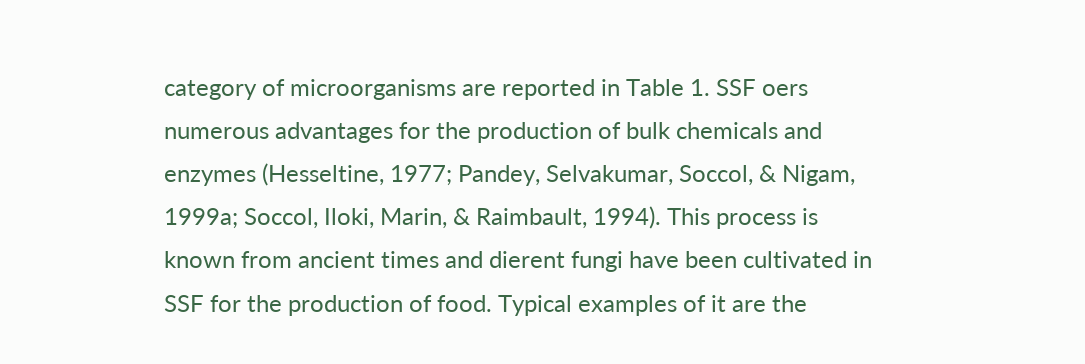category of microorganisms are reported in Table 1. SSF oers numerous advantages for the production of bulk chemicals and enzymes (Hesseltine, 1977; Pandey, Selvakumar, Soccol, & Nigam, 1999a; Soccol, Iloki, Marin, & Raimbault, 1994). This process is known from ancient times and dierent fungi have been cultivated in SSF for the production of food. Typical examples of it are the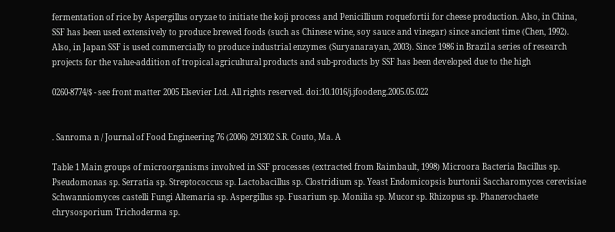fermentation of rice by Aspergillus oryzae to initiate the koji process and Penicillium roquefortii for cheese production. Also, in China, SSF has been used extensively to produce brewed foods (such as Chinese wine, soy sauce and vinegar) since ancient time (Chen, 1992). Also, in Japan SSF is used commercially to produce industrial enzymes (Suryanarayan, 2003). Since 1986 in Brazil a series of research projects for the value-addition of tropical agricultural products and sub-products by SSF has been developed due to the high

0260-8774/$ - see front matter 2005 Elsevier Ltd. All rights reserved. doi:10.1016/j.jfoodeng.2005.05.022


. Sanroma n / Journal of Food Engineering 76 (2006) 291302 S.R. Couto, Ma. A

Table 1 Main groups of microorganisms involved in SSF processes (extracted from Raimbault, 1998) Microora Bacteria Bacillus sp. Pseudomonas sp. Serratia sp. Streptococcus sp. Lactobacillus sp. Clostridium sp. Yeast Endomicopsis burtonii Saccharomyces cerevisiae Schwanniomyces castelli Fungi Altemaria sp. Aspergillus sp. Fusarium sp. Monilia sp. Mucor sp. Rhizopus sp. Phanerochaete chrysosporium Trichoderma sp.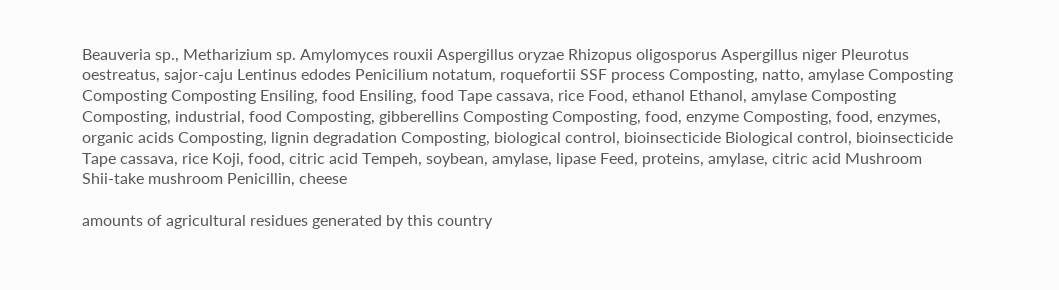Beauveria sp., Metharizium sp. Amylomyces rouxii Aspergillus oryzae Rhizopus oligosporus Aspergillus niger Pleurotus oestreatus, sajor-caju Lentinus edodes Penicilium notatum, roquefortii SSF process Composting, natto, amylase Composting Composting Composting Ensiling, food Ensiling, food Tape cassava, rice Food, ethanol Ethanol, amylase Composting Composting, industrial, food Composting, gibberellins Composting Composting, food, enzyme Composting, food, enzymes, organic acids Composting, lignin degradation Composting, biological control, bioinsecticide Biological control, bioinsecticide Tape cassava, rice Koji, food, citric acid Tempeh, soybean, amylase, lipase Feed, proteins, amylase, citric acid Mushroom Shii-take mushroom Penicillin, cheese

amounts of agricultural residues generated by this country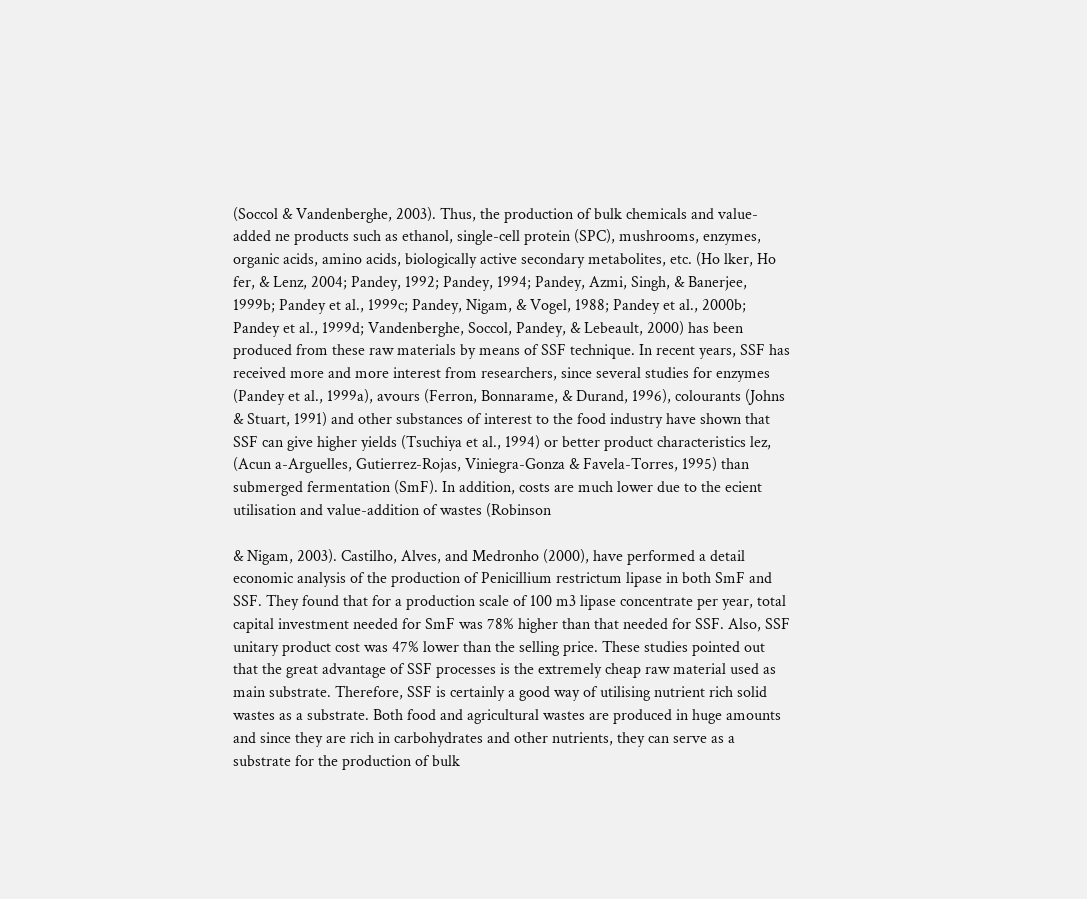(Soccol & Vandenberghe, 2003). Thus, the production of bulk chemicals and value-added ne products such as ethanol, single-cell protein (SPC), mushrooms, enzymes, organic acids, amino acids, biologically active secondary metabolites, etc. (Ho lker, Ho fer, & Lenz, 2004; Pandey, 1992; Pandey, 1994; Pandey, Azmi, Singh, & Banerjee, 1999b; Pandey et al., 1999c; Pandey, Nigam, & Vogel, 1988; Pandey et al., 2000b; Pandey et al., 1999d; Vandenberghe, Soccol, Pandey, & Lebeault, 2000) has been produced from these raw materials by means of SSF technique. In recent years, SSF has received more and more interest from researchers, since several studies for enzymes (Pandey et al., 1999a), avours (Ferron, Bonnarame, & Durand, 1996), colourants (Johns & Stuart, 1991) and other substances of interest to the food industry have shown that SSF can give higher yields (Tsuchiya et al., 1994) or better product characteristics lez, (Acun a-Arguelles, Gutierrez-Rojas, Viniegra-Gonza & Favela-Torres, 1995) than submerged fermentation (SmF). In addition, costs are much lower due to the ecient utilisation and value-addition of wastes (Robinson

& Nigam, 2003). Castilho, Alves, and Medronho (2000), have performed a detail economic analysis of the production of Penicillium restrictum lipase in both SmF and SSF. They found that for a production scale of 100 m3 lipase concentrate per year, total capital investment needed for SmF was 78% higher than that needed for SSF. Also, SSF unitary product cost was 47% lower than the selling price. These studies pointed out that the great advantage of SSF processes is the extremely cheap raw material used as main substrate. Therefore, SSF is certainly a good way of utilising nutrient rich solid wastes as a substrate. Both food and agricultural wastes are produced in huge amounts and since they are rich in carbohydrates and other nutrients, they can serve as a substrate for the production of bulk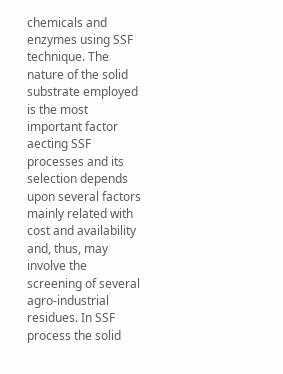chemicals and enzymes using SSF technique. The nature of the solid substrate employed is the most important factor aecting SSF processes and its selection depends upon several factors mainly related with cost and availability and, thus, may involve the screening of several agro-industrial residues. In SSF process the solid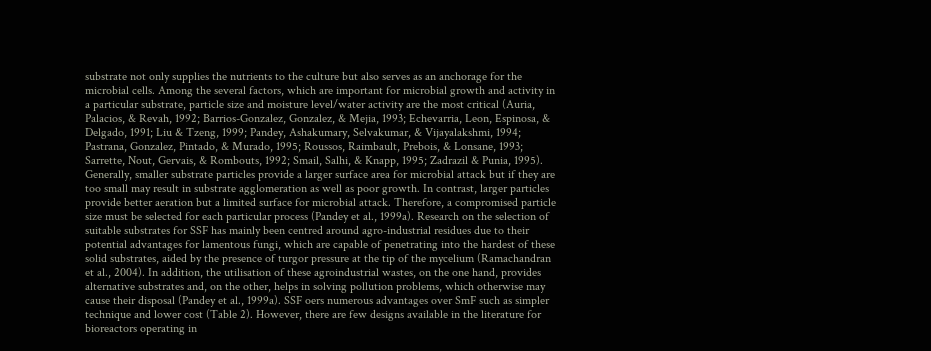substrate not only supplies the nutrients to the culture but also serves as an anchorage for the microbial cells. Among the several factors, which are important for microbial growth and activity in a particular substrate, particle size and moisture level/water activity are the most critical (Auria, Palacios, & Revah, 1992; Barrios-Gonzalez, Gonzalez, & Mejia, 1993; Echevarria, Leon, Espinosa, & Delgado, 1991; Liu & Tzeng, 1999; Pandey, Ashakumary, Selvakumar, & Vijayalakshmi, 1994; Pastrana, Gonzalez, Pintado, & Murado, 1995; Roussos, Raimbault, Prebois, & Lonsane, 1993; Sarrette, Nout, Gervais, & Rombouts, 1992; Smail, Salhi, & Knapp, 1995; Zadrazil & Punia, 1995). Generally, smaller substrate particles provide a larger surface area for microbial attack but if they are too small may result in substrate agglomeration as well as poor growth. In contrast, larger particles provide better aeration but a limited surface for microbial attack. Therefore, a compromised particle size must be selected for each particular process (Pandey et al., 1999a). Research on the selection of suitable substrates for SSF has mainly been centred around agro-industrial residues due to their potential advantages for lamentous fungi, which are capable of penetrating into the hardest of these solid substrates, aided by the presence of turgor pressure at the tip of the mycelium (Ramachandran et al., 2004). In addition, the utilisation of these agroindustrial wastes, on the one hand, provides alternative substrates and, on the other, helps in solving pollution problems, which otherwise may cause their disposal (Pandey et al., 1999a). SSF oers numerous advantages over SmF such as simpler technique and lower cost (Table 2). However, there are few designs available in the literature for bioreactors operating in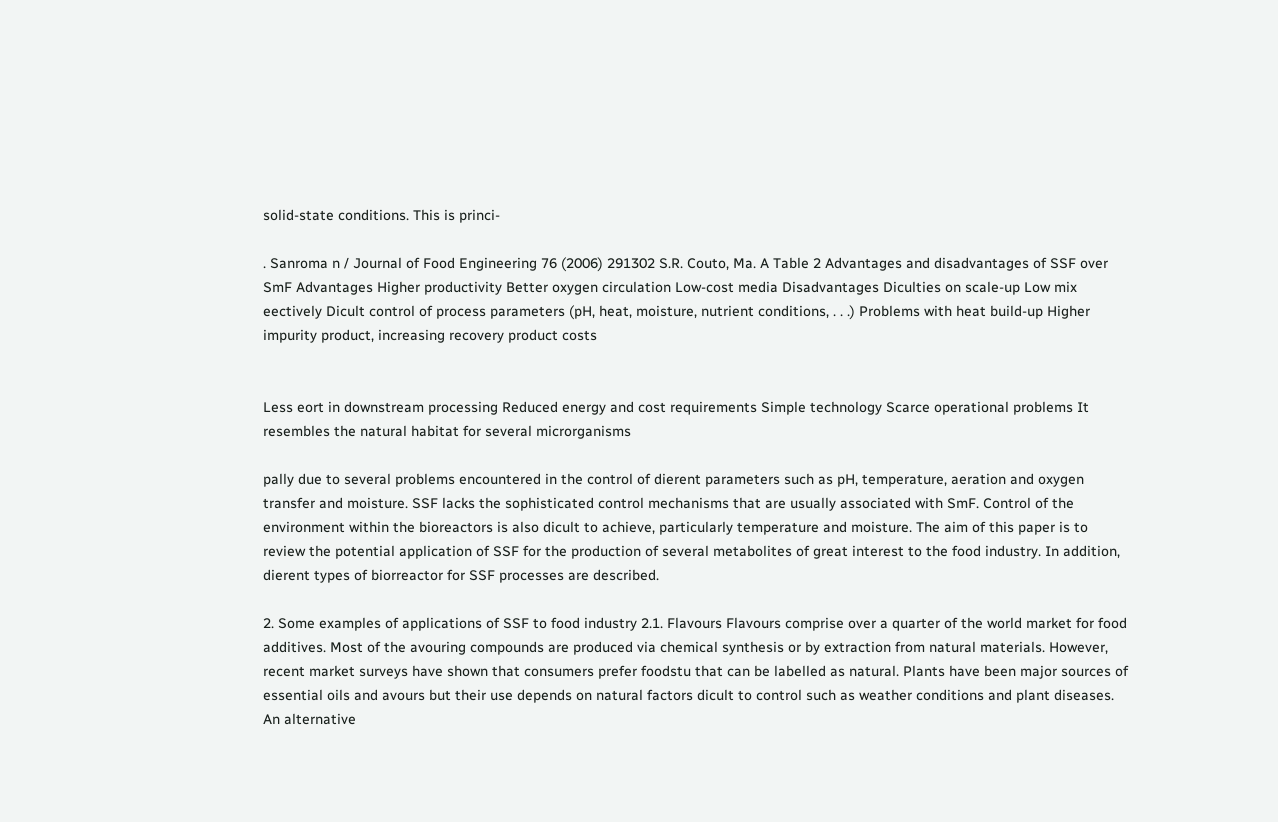solid-state conditions. This is princi-

. Sanroma n / Journal of Food Engineering 76 (2006) 291302 S.R. Couto, Ma. A Table 2 Advantages and disadvantages of SSF over SmF Advantages Higher productivity Better oxygen circulation Low-cost media Disadvantages Diculties on scale-up Low mix eectively Dicult control of process parameters (pH, heat, moisture, nutrient conditions, . . .) Problems with heat build-up Higher impurity product, increasing recovery product costs


Less eort in downstream processing Reduced energy and cost requirements Simple technology Scarce operational problems It resembles the natural habitat for several microrganisms

pally due to several problems encountered in the control of dierent parameters such as pH, temperature, aeration and oxygen transfer and moisture. SSF lacks the sophisticated control mechanisms that are usually associated with SmF. Control of the environment within the bioreactors is also dicult to achieve, particularly temperature and moisture. The aim of this paper is to review the potential application of SSF for the production of several metabolites of great interest to the food industry. In addition, dierent types of biorreactor for SSF processes are described.

2. Some examples of applications of SSF to food industry 2.1. Flavours Flavours comprise over a quarter of the world market for food additives. Most of the avouring compounds are produced via chemical synthesis or by extraction from natural materials. However, recent market surveys have shown that consumers prefer foodstu that can be labelled as natural. Plants have been major sources of essential oils and avours but their use depends on natural factors dicult to control such as weather conditions and plant diseases. An alternative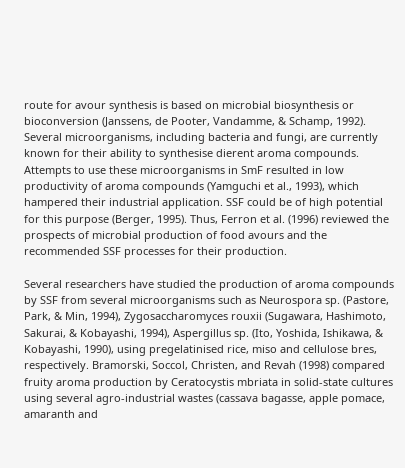route for avour synthesis is based on microbial biosynthesis or bioconversion (Janssens, de Pooter, Vandamme, & Schamp, 1992). Several microorganisms, including bacteria and fungi, are currently known for their ability to synthesise dierent aroma compounds. Attempts to use these microorganisms in SmF resulted in low productivity of aroma compounds (Yamguchi et al., 1993), which hampered their industrial application. SSF could be of high potential for this purpose (Berger, 1995). Thus, Ferron et al. (1996) reviewed the prospects of microbial production of food avours and the recommended SSF processes for their production.

Several researchers have studied the production of aroma compounds by SSF from several microorganisms such as Neurospora sp. (Pastore, Park, & Min, 1994), Zygosaccharomyces rouxii (Sugawara, Hashimoto, Sakurai, & Kobayashi, 1994), Aspergillus sp. (Ito, Yoshida, Ishikawa, & Kobayashi, 1990), using pregelatinised rice, miso and cellulose bres, respectively. Bramorski, Soccol, Christen, and Revah (1998) compared fruity aroma production by Ceratocystis mbriata in solid-state cultures using several agro-industrial wastes (cassava bagasse, apple pomace, amaranth and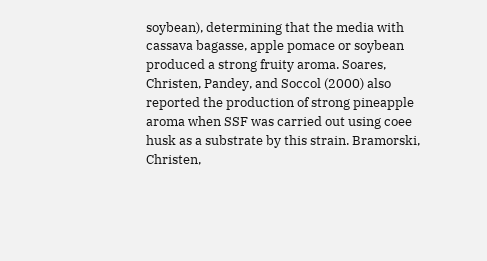soybean), determining that the media with cassava bagasse, apple pomace or soybean produced a strong fruity aroma. Soares, Christen, Pandey, and Soccol (2000) also reported the production of strong pineapple aroma when SSF was carried out using coee husk as a substrate by this strain. Bramorski, Christen,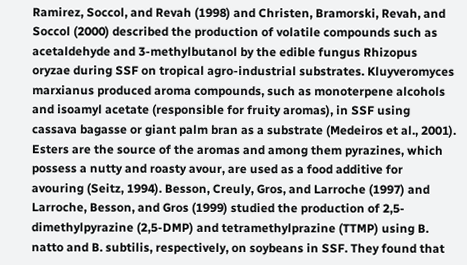Ramirez, Soccol, and Revah (1998) and Christen, Bramorski, Revah, and Soccol (2000) described the production of volatile compounds such as acetaldehyde and 3-methylbutanol by the edible fungus Rhizopus oryzae during SSF on tropical agro-industrial substrates. Kluyveromyces marxianus produced aroma compounds, such as monoterpene alcohols and isoamyl acetate (responsible for fruity aromas), in SSF using cassava bagasse or giant palm bran as a substrate (Medeiros et al., 2001). Esters are the source of the aromas and among them pyrazines, which possess a nutty and roasty avour, are used as a food additive for avouring (Seitz, 1994). Besson, Creuly, Gros, and Larroche (1997) and Larroche, Besson, and Gros (1999) studied the production of 2,5-dimethylpyrazine (2,5-DMP) and tetramethylprazine (TTMP) using B. natto and B. subtilis, respectively, on soybeans in SSF. They found that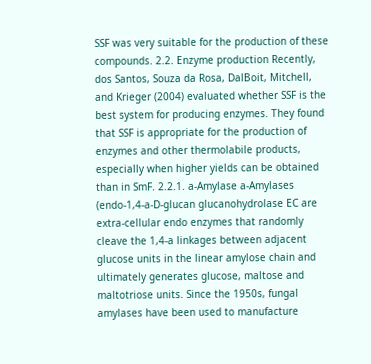SSF was very suitable for the production of these compounds. 2.2. Enzyme production Recently, dos Santos, Souza da Rosa, DalBoit, Mitchell, and Krieger (2004) evaluated whether SSF is the best system for producing enzymes. They found that SSF is appropriate for the production of enzymes and other thermolabile products, especially when higher yields can be obtained than in SmF. 2.2.1. a-Amylase a-Amylases (endo-1,4-a-D-glucan glucanohydrolase EC are extra-cellular endo enzymes that randomly cleave the 1,4-a linkages between adjacent glucose units in the linear amylose chain and ultimately generates glucose, maltose and maltotriose units. Since the 1950s, fungal amylases have been used to manufacture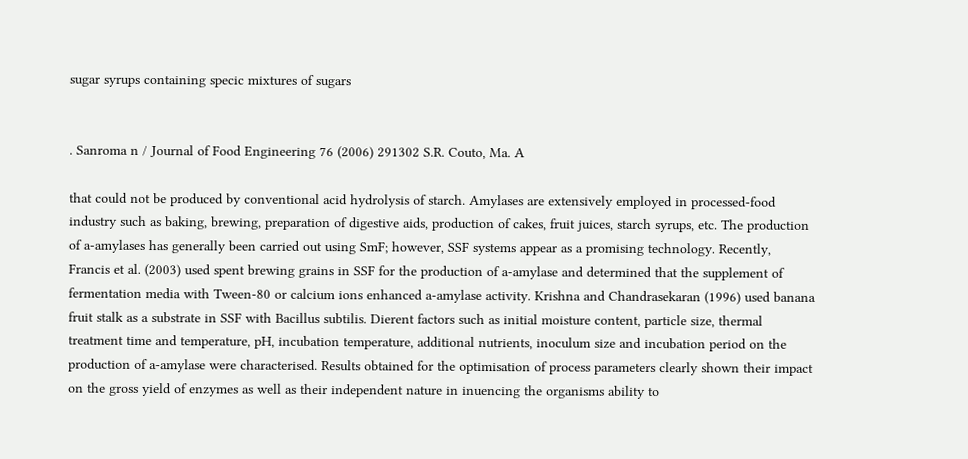sugar syrups containing specic mixtures of sugars


. Sanroma n / Journal of Food Engineering 76 (2006) 291302 S.R. Couto, Ma. A

that could not be produced by conventional acid hydrolysis of starch. Amylases are extensively employed in processed-food industry such as baking, brewing, preparation of digestive aids, production of cakes, fruit juices, starch syrups, etc. The production of a-amylases has generally been carried out using SmF; however, SSF systems appear as a promising technology. Recently, Francis et al. (2003) used spent brewing grains in SSF for the production of a-amylase and determined that the supplement of fermentation media with Tween-80 or calcium ions enhanced a-amylase activity. Krishna and Chandrasekaran (1996) used banana fruit stalk as a substrate in SSF with Bacillus subtilis. Dierent factors such as initial moisture content, particle size, thermal treatment time and temperature, pH, incubation temperature, additional nutrients, inoculum size and incubation period on the production of a-amylase were characterised. Results obtained for the optimisation of process parameters clearly shown their impact on the gross yield of enzymes as well as their independent nature in inuencing the organisms ability to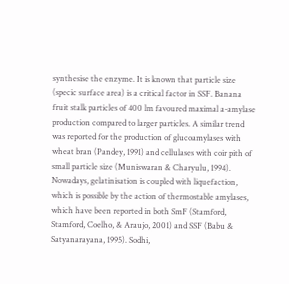synthesise the enzyme. It is known that particle size (specic surface area) is a critical factor in SSF. Banana fruit stalk particles of 400 lm favoured maximal a-amylase production compared to larger particles. A similar trend was reported for the production of glucoamylases with wheat bran (Pandey, 1991) and cellulases with coir pith of small particle size (Muniswaran & Charyulu, 1994). Nowadays, gelatinisation is coupled with liquefaction, which is possible by the action of thermostable amylases, which have been reported in both SmF (Stamford, Stamford, Coelho, & Araujo, 2001) and SSF (Babu & Satyanarayana, 1995). Sodhi,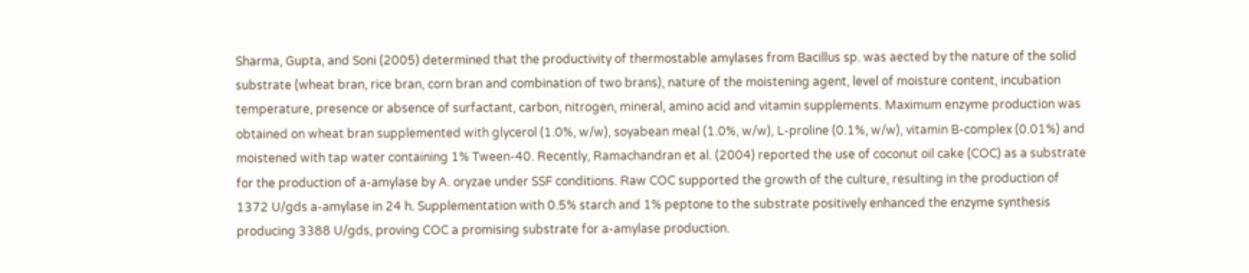Sharma, Gupta, and Soni (2005) determined that the productivity of thermostable amylases from Bacillus sp. was aected by the nature of the solid substrate (wheat bran, rice bran, corn bran and combination of two brans), nature of the moistening agent, level of moisture content, incubation temperature, presence or absence of surfactant, carbon, nitrogen, mineral, amino acid and vitamin supplements. Maximum enzyme production was obtained on wheat bran supplemented with glycerol (1.0%, w/w), soyabean meal (1.0%, w/w), L-proline (0.1%, w/w), vitamin B-complex (0.01%) and moistened with tap water containing 1% Tween-40. Recently, Ramachandran et al. (2004) reported the use of coconut oil cake (COC) as a substrate for the production of a-amylase by A. oryzae under SSF conditions. Raw COC supported the growth of the culture, resulting in the production of 1372 U/gds a-amylase in 24 h. Supplementation with 0.5% starch and 1% peptone to the substrate positively enhanced the enzyme synthesis producing 3388 U/gds, proving COC a promising substrate for a-amylase production.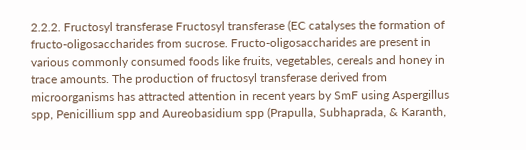2.2.2. Fructosyl transferase Fructosyl transferase (EC catalyses the formation of fructo-oligosaccharides from sucrose. Fructo-oligosaccharides are present in various commonly consumed foods like fruits, vegetables, cereals and honey in trace amounts. The production of fructosyl transferase derived from microorganisms has attracted attention in recent years by SmF using Aspergillus spp, Penicillium spp and Aureobasidium spp (Prapulla, Subhaprada, & Karanth,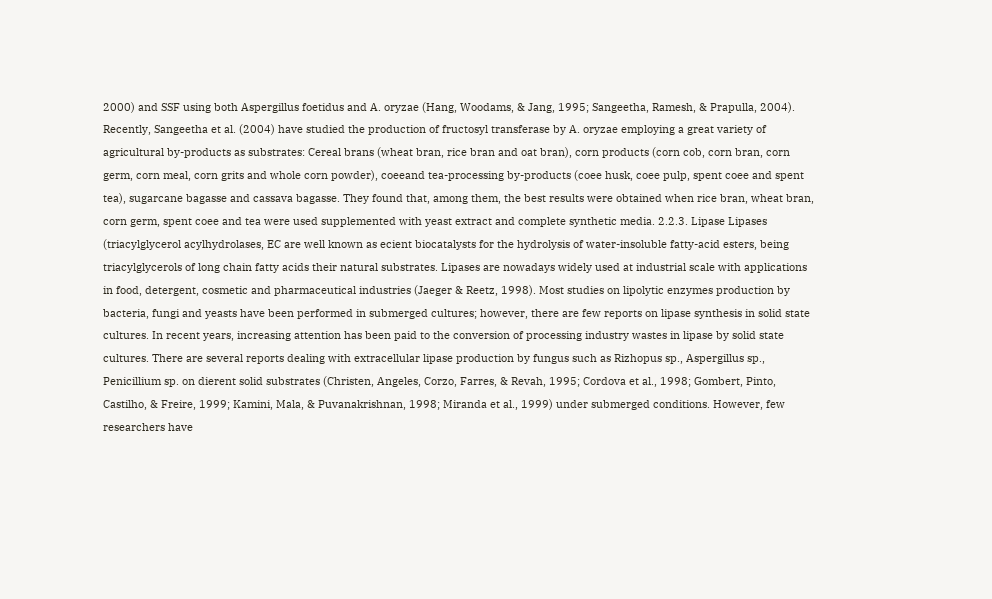2000) and SSF using both Aspergillus foetidus and A. oryzae (Hang, Woodams, & Jang, 1995; Sangeetha, Ramesh, & Prapulla, 2004). Recently, Sangeetha et al. (2004) have studied the production of fructosyl transferase by A. oryzae employing a great variety of agricultural by-products as substrates: Cereal brans (wheat bran, rice bran and oat bran), corn products (corn cob, corn bran, corn germ, corn meal, corn grits and whole corn powder), coeeand tea-processing by-products (coee husk, coee pulp, spent coee and spent tea), sugarcane bagasse and cassava bagasse. They found that, among them, the best results were obtained when rice bran, wheat bran, corn germ, spent coee and tea were used supplemented with yeast extract and complete synthetic media. 2.2.3. Lipase Lipases (triacylglycerol acylhydrolases, EC are well known as ecient biocatalysts for the hydrolysis of water-insoluble fatty-acid esters, being triacylglycerols of long chain fatty acids their natural substrates. Lipases are nowadays widely used at industrial scale with applications in food, detergent, cosmetic and pharmaceutical industries (Jaeger & Reetz, 1998). Most studies on lipolytic enzymes production by bacteria, fungi and yeasts have been performed in submerged cultures; however, there are few reports on lipase synthesis in solid state cultures. In recent years, increasing attention has been paid to the conversion of processing industry wastes in lipase by solid state cultures. There are several reports dealing with extracellular lipase production by fungus such as Rizhopus sp., Aspergillus sp., Penicillium sp. on dierent solid substrates (Christen, Angeles, Corzo, Farres, & Revah, 1995; Cordova et al., 1998; Gombert, Pinto, Castilho, & Freire, 1999; Kamini, Mala, & Puvanakrishnan, 1998; Miranda et al., 1999) under submerged conditions. However, few researchers have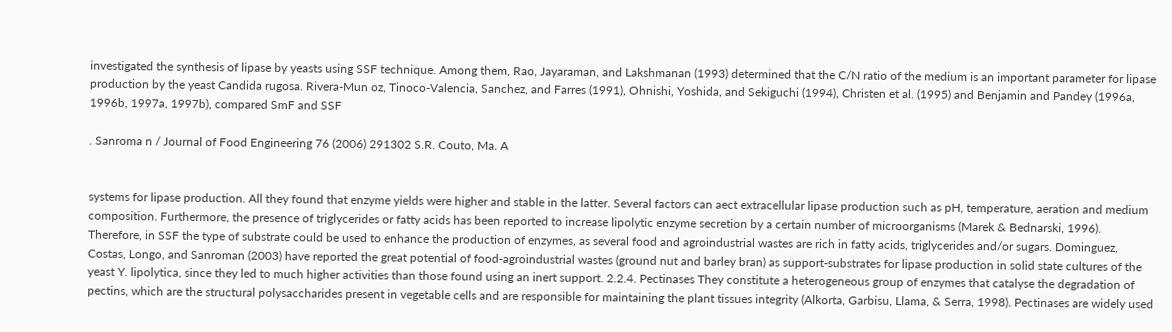investigated the synthesis of lipase by yeasts using SSF technique. Among them, Rao, Jayaraman, and Lakshmanan (1993) determined that the C/N ratio of the medium is an important parameter for lipase production by the yeast Candida rugosa. Rivera-Mun oz, Tinoco-Valencia, Sanchez, and Farres (1991), Ohnishi, Yoshida, and Sekiguchi (1994), Christen et al. (1995) and Benjamin and Pandey (1996a, 1996b, 1997a, 1997b), compared SmF and SSF

. Sanroma n / Journal of Food Engineering 76 (2006) 291302 S.R. Couto, Ma. A


systems for lipase production. All they found that enzyme yields were higher and stable in the latter. Several factors can aect extracellular lipase production such as pH, temperature, aeration and medium composition. Furthermore, the presence of triglycerides or fatty acids has been reported to increase lipolytic enzyme secretion by a certain number of microorganisms (Marek & Bednarski, 1996). Therefore, in SSF the type of substrate could be used to enhance the production of enzymes, as several food and agroindustrial wastes are rich in fatty acids, triglycerides and/or sugars. Dominguez, Costas, Longo, and Sanroman (2003) have reported the great potential of food-agroindustrial wastes (ground nut and barley bran) as support-substrates for lipase production in solid state cultures of the yeast Y. lipolytica, since they led to much higher activities than those found using an inert support. 2.2.4. Pectinases They constitute a heterogeneous group of enzymes that catalyse the degradation of pectins, which are the structural polysaccharides present in vegetable cells and are responsible for maintaining the plant tissues integrity (Alkorta, Garbisu, Llama, & Serra, 1998). Pectinases are widely used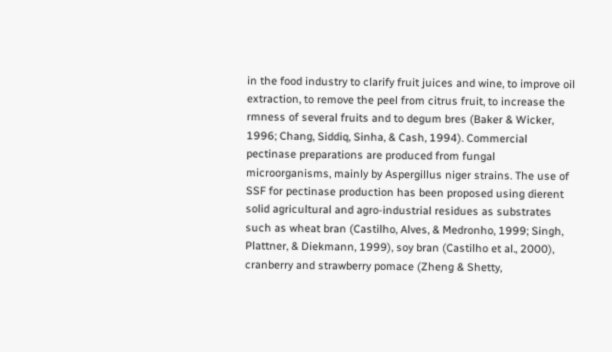in the food industry to clarify fruit juices and wine, to improve oil extraction, to remove the peel from citrus fruit, to increase the rmness of several fruits and to degum bres (Baker & Wicker, 1996; Chang, Siddiq, Sinha, & Cash, 1994). Commercial pectinase preparations are produced from fungal microorganisms, mainly by Aspergillus niger strains. The use of SSF for pectinase production has been proposed using dierent solid agricultural and agro-industrial residues as substrates such as wheat bran (Castilho, Alves, & Medronho, 1999; Singh, Plattner, & Diekmann, 1999), soy bran (Castilho et al., 2000), cranberry and strawberry pomace (Zheng & Shetty,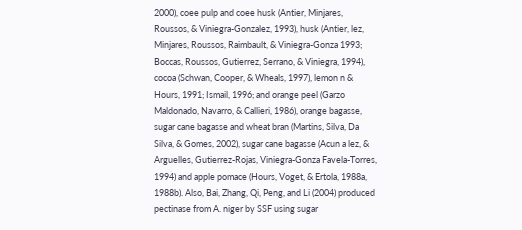2000), coee pulp and coee husk (Antier, Minjares, Roussos, & Viniegra-Gonzalez, 1993), husk (Antier, lez, Minjares, Roussos, Raimbault, & Viniegra-Gonza 1993; Boccas, Roussos, Gutierrez, Serrano, & Viniegra, 1994), cocoa (Schwan, Cooper, & Wheals, 1997), lemon n & Hours, 1991; Ismail, 1996; and orange peel (Garzo Maldonado, Navarro, & Callieri, 1986), orange bagasse, sugar cane bagasse and wheat bran (Martins, Silva, Da Silva, & Gomes, 2002), sugar cane bagasse (Acun a lez, & Arguelles, Gutierrez-Rojas, Viniegra-Gonza Favela-Torres, 1994) and apple pomace (Hours, Voget, & Ertola, 1988a, 1988b). Also, Bai, Zhang, Qi, Peng, and Li (2004) produced pectinase from A. niger by SSF using sugar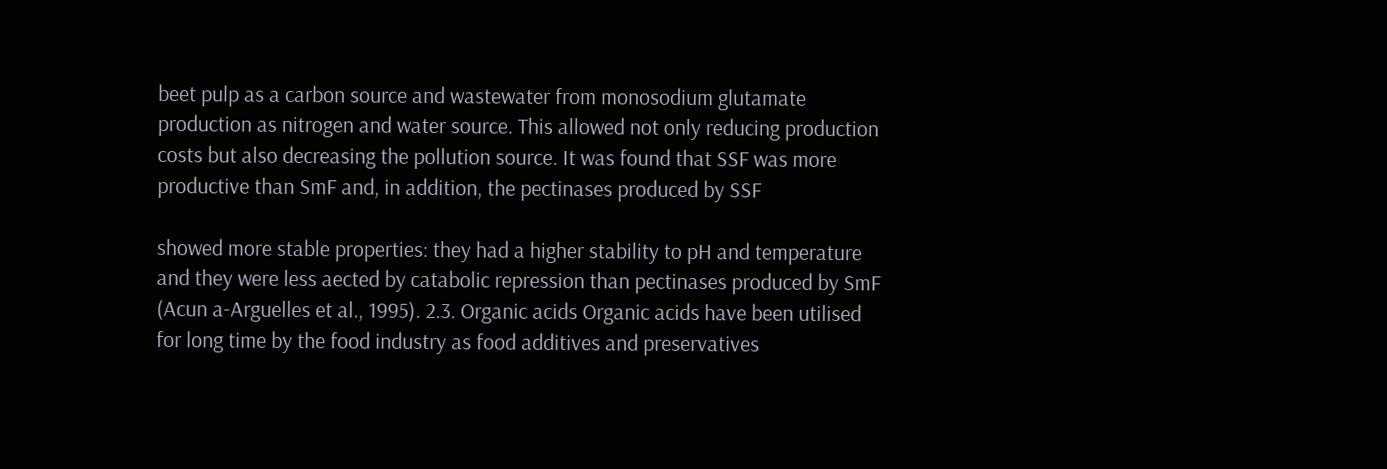beet pulp as a carbon source and wastewater from monosodium glutamate production as nitrogen and water source. This allowed not only reducing production costs but also decreasing the pollution source. It was found that SSF was more productive than SmF and, in addition, the pectinases produced by SSF

showed more stable properties: they had a higher stability to pH and temperature and they were less aected by catabolic repression than pectinases produced by SmF (Acun a-Arguelles et al., 1995). 2.3. Organic acids Organic acids have been utilised for long time by the food industry as food additives and preservatives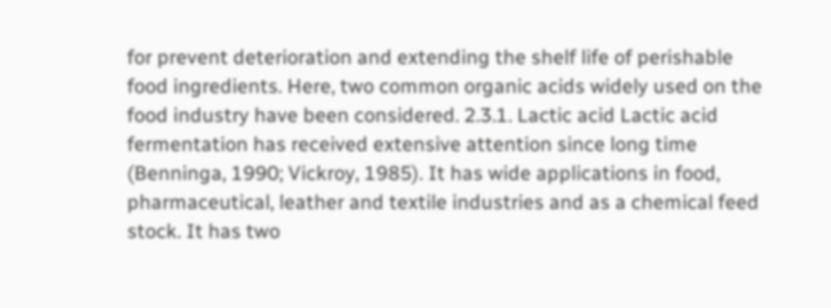for prevent deterioration and extending the shelf life of perishable food ingredients. Here, two common organic acids widely used on the food industry have been considered. 2.3.1. Lactic acid Lactic acid fermentation has received extensive attention since long time (Benninga, 1990; Vickroy, 1985). It has wide applications in food, pharmaceutical, leather and textile industries and as a chemical feed stock. It has two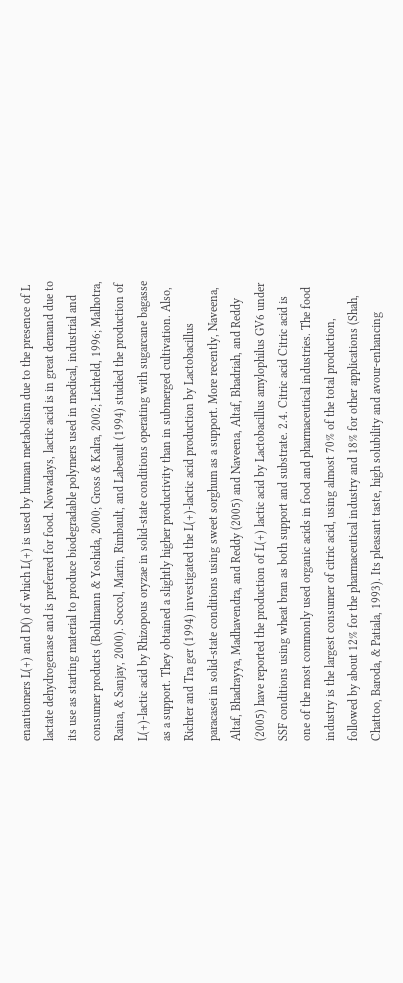enantiomers L(+) and D() of which L(+) is used by human metabolism due to the presence of L lactate dehydrogenase and is preferred for food. Nowadays, lactic acid is in great demand due to its use as starting material to produce biodegradable polymers used in medical, industrial and consumer products (Bohlmann & Yoshida, 2000; Gross & Kalra, 2002; Lichteld, 1996; Malhotra, Raina, & Sanjay, 2000). Soccol, Marin, Rimbault, and Labeault (1994) studied the production of L(+)-lactic acid by Rhizopous oryzae in solid-state conditions operating with sugarcane bagasse as a support. They obtained a slightly higher productivity than in submerged cultivation. Also, Richter and Tra ger (1994) investigated the L(+)-lactic acid production by Lactobacillus paracasei in solid-state conditions using sweet sorghum as a support. More recently, Naveena, Altaf, Bhadrayya, Madhavendra, and Reddy (2005) and Naveena, Altaf, Bhadriah, and Reddy (2005) have reported the production of L(+) lactic acid by Lactobacillus amylophilus GV6 under SSF conditions using wheat bran as both support and substrate. 2.4. Citric acid Citric acid is one of the most commonly used organic acids in food and pharmaceutical industries. The food industry is the largest consumer of citric acid, using almost 70% of the total production, followed by about 12% for the pharmaceutical industry and 18% for other applications (Shah, Chattoo, Baroda, & Patiala, 1993). Its pleasant taste, high solubility and avour-enhancing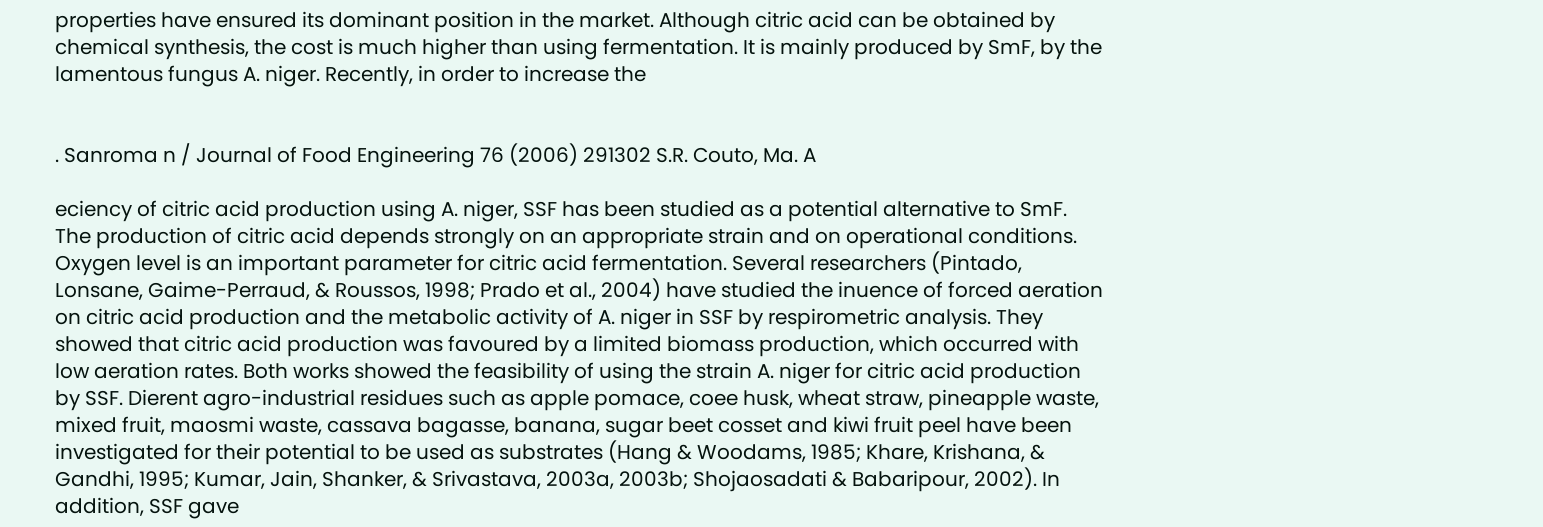properties have ensured its dominant position in the market. Although citric acid can be obtained by chemical synthesis, the cost is much higher than using fermentation. It is mainly produced by SmF, by the lamentous fungus A. niger. Recently, in order to increase the


. Sanroma n / Journal of Food Engineering 76 (2006) 291302 S.R. Couto, Ma. A

eciency of citric acid production using A. niger, SSF has been studied as a potential alternative to SmF. The production of citric acid depends strongly on an appropriate strain and on operational conditions. Oxygen level is an important parameter for citric acid fermentation. Several researchers (Pintado, Lonsane, Gaime-Perraud, & Roussos, 1998; Prado et al., 2004) have studied the inuence of forced aeration on citric acid production and the metabolic activity of A. niger in SSF by respirometric analysis. They showed that citric acid production was favoured by a limited biomass production, which occurred with low aeration rates. Both works showed the feasibility of using the strain A. niger for citric acid production by SSF. Dierent agro-industrial residues such as apple pomace, coee husk, wheat straw, pineapple waste, mixed fruit, maosmi waste, cassava bagasse, banana, sugar beet cosset and kiwi fruit peel have been investigated for their potential to be used as substrates (Hang & Woodams, 1985; Khare, Krishana, & Gandhi, 1995; Kumar, Jain, Shanker, & Srivastava, 2003a, 2003b; Shojaosadati & Babaripour, 2002). In addition, SSF gave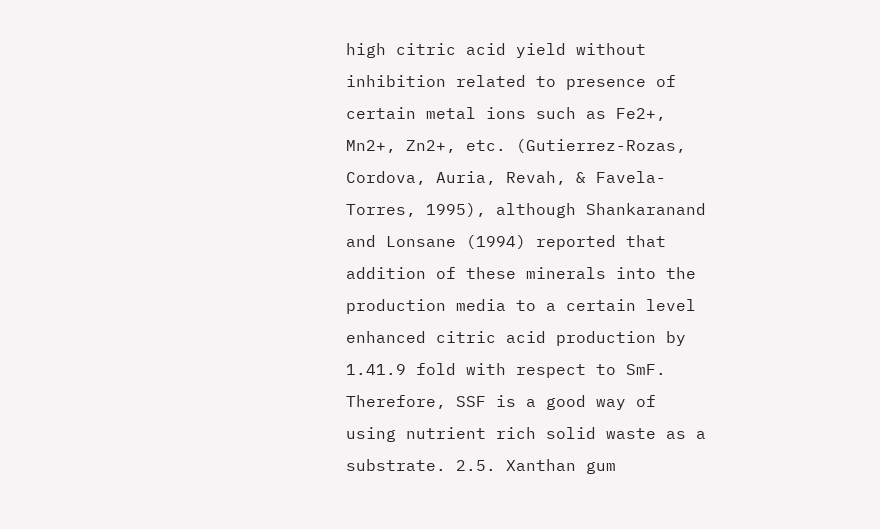high citric acid yield without inhibition related to presence of certain metal ions such as Fe2+, Mn2+, Zn2+, etc. (Gutierrez-Rozas, Cordova, Auria, Revah, & Favela-Torres, 1995), although Shankaranand and Lonsane (1994) reported that addition of these minerals into the production media to a certain level enhanced citric acid production by 1.41.9 fold with respect to SmF. Therefore, SSF is a good way of using nutrient rich solid waste as a substrate. 2.5. Xanthan gum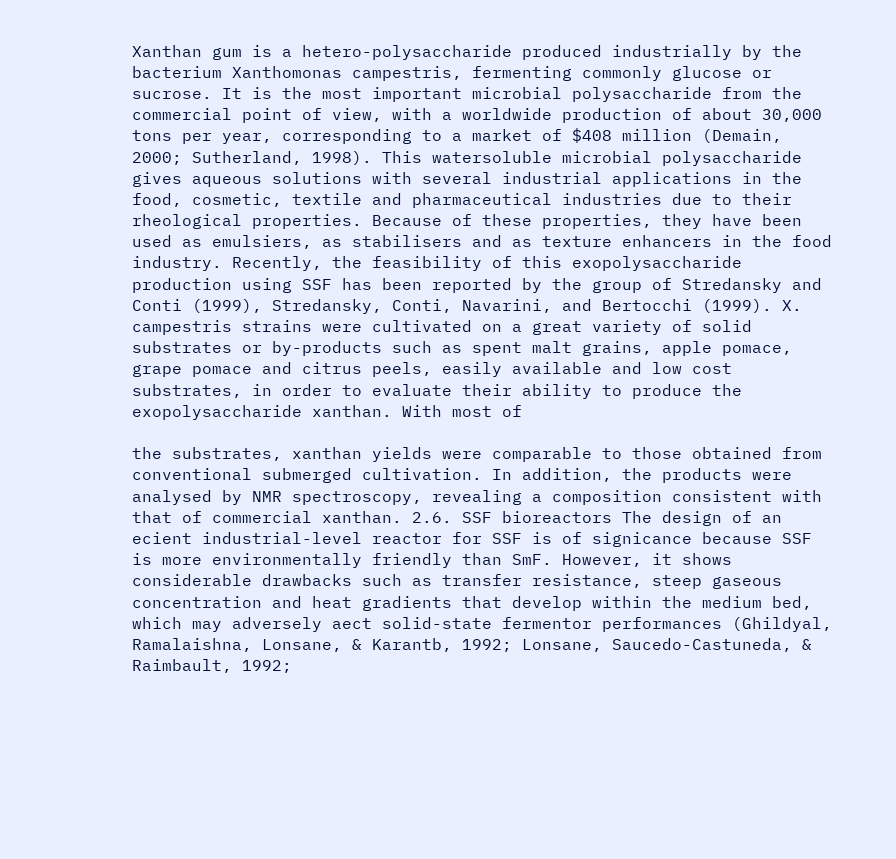Xanthan gum is a hetero-polysaccharide produced industrially by the bacterium Xanthomonas campestris, fermenting commonly glucose or sucrose. It is the most important microbial polysaccharide from the commercial point of view, with a worldwide production of about 30,000 tons per year, corresponding to a market of $408 million (Demain, 2000; Sutherland, 1998). This watersoluble microbial polysaccharide gives aqueous solutions with several industrial applications in the food, cosmetic, textile and pharmaceutical industries due to their rheological properties. Because of these properties, they have been used as emulsiers, as stabilisers and as texture enhancers in the food industry. Recently, the feasibility of this exopolysaccharide production using SSF has been reported by the group of Stredansky and Conti (1999), Stredansky, Conti, Navarini, and Bertocchi (1999). X. campestris strains were cultivated on a great variety of solid substrates or by-products such as spent malt grains, apple pomace, grape pomace and citrus peels, easily available and low cost substrates, in order to evaluate their ability to produce the exopolysaccharide xanthan. With most of

the substrates, xanthan yields were comparable to those obtained from conventional submerged cultivation. In addition, the products were analysed by NMR spectroscopy, revealing a composition consistent with that of commercial xanthan. 2.6. SSF bioreactors The design of an ecient industrial-level reactor for SSF is of signicance because SSF is more environmentally friendly than SmF. However, it shows considerable drawbacks such as transfer resistance, steep gaseous concentration and heat gradients that develop within the medium bed, which may adversely aect solid-state fermentor performances (Ghildyal, Ramalaishna, Lonsane, & Karantb, 1992; Lonsane, Saucedo-Castuneda, & Raimbault, 1992;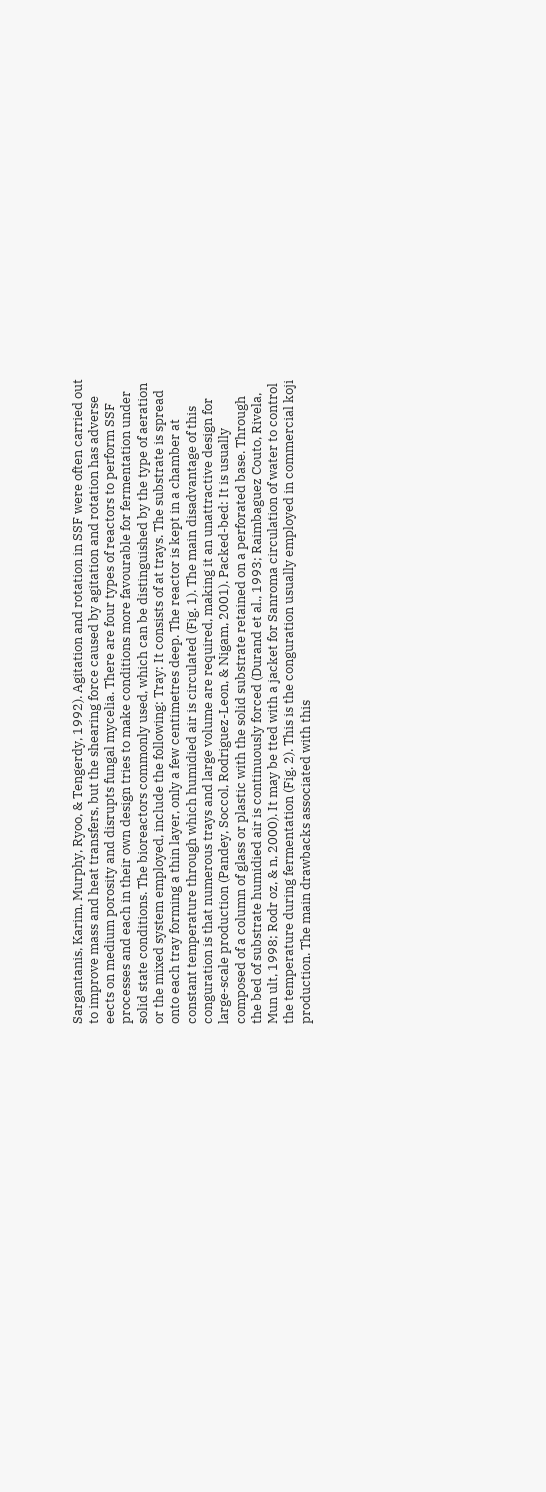Sargantanis, Karim, Murphy, Ryoo, & Tengerdy, 1992). Agitation and rotation in SSF were often carried out to improve mass and heat transfers, but the shearing force caused by agitation and rotation has adverse eects on medium porosity and disrupts fungal mycelia. There are four types of reactors to perform SSF processes and each in their own design tries to make conditions more favourable for fermentation under solid state conditions. The bioreactors commonly used, which can be distinguished by the type of aeration or the mixed system employed, include the following: Tray: It consists of at trays. The substrate is spread onto each tray forming a thin layer, only a few centimetres deep. The reactor is kept in a chamber at constant temperature through which humidied air is circulated (Fig. 1). The main disadvantage of this conguration is that numerous trays and large volume are required, making it an unattractive design for large-scale production (Pandey, Soccol, Rodriguez-Leon, & Nigam, 2001). Packed-bed: It is usually composed of a column of glass or plastic with the solid substrate retained on a perforated base. Through the bed of substrate humidied air is continuously forced (Durand et al., 1993; Raimbaguez Couto, Rivela, Mun ult, 1998; Rodr oz, & n, 2000). It may be tted with a jacket for Sanroma circulation of water to control the temperature during fermentation (Fig. 2). This is the conguration usually employed in commercial koji production. The main drawbacks associated with this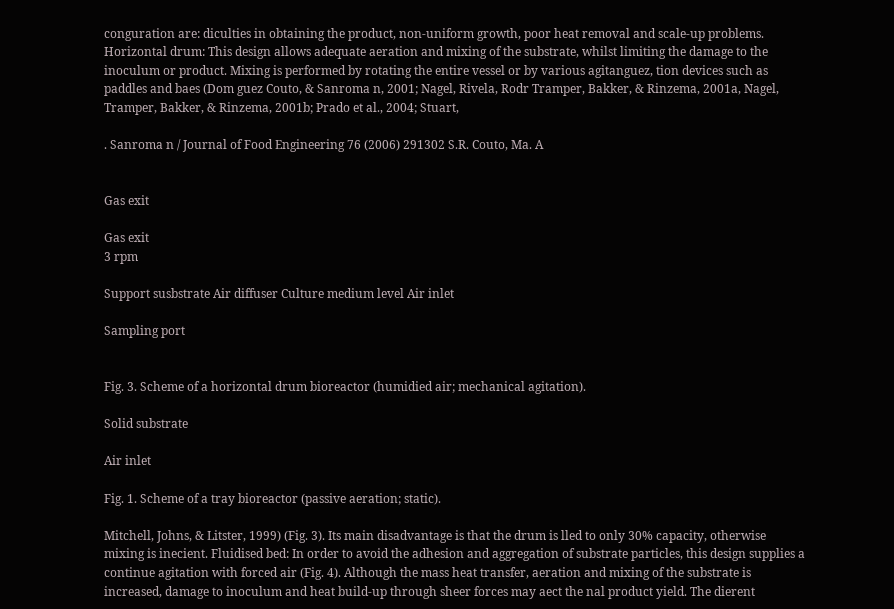conguration are: diculties in obtaining the product, non-uniform growth, poor heat removal and scale-up problems. Horizontal drum: This design allows adequate aeration and mixing of the substrate, whilst limiting the damage to the inoculum or product. Mixing is performed by rotating the entire vessel or by various agitanguez, tion devices such as paddles and baes (Dom guez Couto, & Sanroma n, 2001; Nagel, Rivela, Rodr Tramper, Bakker, & Rinzema, 2001a, Nagel, Tramper, Bakker, & Rinzema, 2001b; Prado et al., 2004; Stuart,

. Sanroma n / Journal of Food Engineering 76 (2006) 291302 S.R. Couto, Ma. A


Gas exit

Gas exit
3 rpm

Support susbstrate Air diffuser Culture medium level Air inlet

Sampling port


Fig. 3. Scheme of a horizontal drum bioreactor (humidied air; mechanical agitation).

Solid substrate

Air inlet

Fig. 1. Scheme of a tray bioreactor (passive aeration; static).

Mitchell, Johns, & Litster, 1999) (Fig. 3). Its main disadvantage is that the drum is lled to only 30% capacity, otherwise mixing is inecient. Fluidised bed: In order to avoid the adhesion and aggregation of substrate particles, this design supplies a continue agitation with forced air (Fig. 4). Although the mass heat transfer, aeration and mixing of the substrate is increased, damage to inoculum and heat build-up through sheer forces may aect the nal product yield. The dierent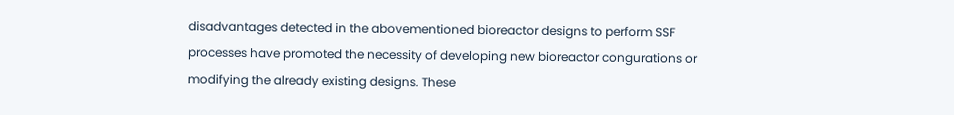disadvantages detected in the abovementioned bioreactor designs to perform SSF processes have promoted the necessity of developing new bioreactor congurations or modifying the already existing designs. These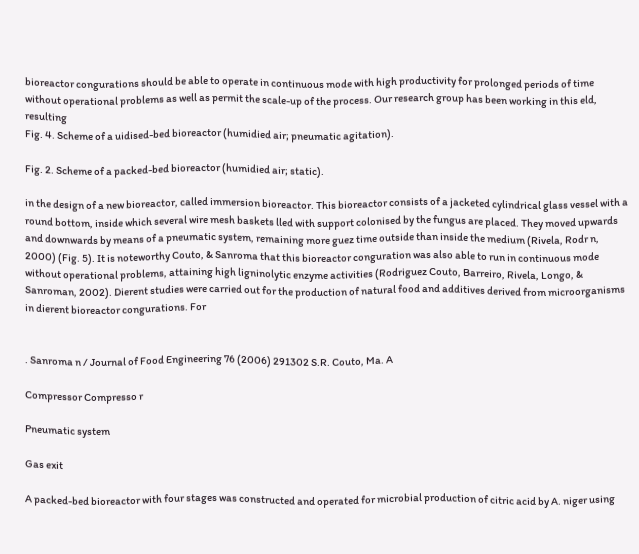bioreactor congurations should be able to operate in continuous mode with high productivity for prolonged periods of time without operational problems as well as permit the scale-up of the process. Our research group has been working in this eld, resulting
Fig. 4. Scheme of a uidised-bed bioreactor (humidied air; pneumatic agitation).

Fig. 2. Scheme of a packed-bed bioreactor (humidied air; static).

in the design of a new bioreactor, called immersion bioreactor. This bioreactor consists of a jacketed cylindrical glass vessel with a round bottom, inside which several wire mesh baskets lled with support colonised by the fungus are placed. They moved upwards and downwards by means of a pneumatic system, remaining more guez time outside than inside the medium (Rivela, Rodr n, 2000) (Fig. 5). It is noteworthy Couto, & Sanroma that this bioreactor conguration was also able to run in continuous mode without operational problems, attaining high ligninolytic enzyme activities (Rodriguez Couto, Barreiro, Rivela, Longo, & Sanroman, 2002). Dierent studies were carried out for the production of natural food and additives derived from microorganisms in dierent bioreactor congurations. For


. Sanroma n / Journal of Food Engineering 76 (2006) 291302 S.R. Couto, Ma. A

Compressor Compresso r

Pneumatic system

Gas exit

A packed-bed bioreactor with four stages was constructed and operated for microbial production of citric acid by A. niger using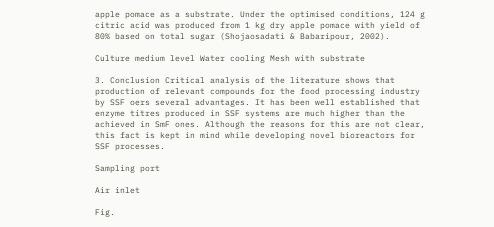apple pomace as a substrate. Under the optimised conditions, 124 g citric acid was produced from 1 kg dry apple pomace with yield of 80% based on total sugar (Shojaosadati & Babaripour, 2002).

Culture medium level Water cooling Mesh with substrate

3. Conclusion Critical analysis of the literature shows that production of relevant compounds for the food processing industry by SSF oers several advantages. It has been well established that enzyme titres produced in SSF systems are much higher than the achieved in SmF ones. Although the reasons for this are not clear, this fact is kept in mind while developing novel bioreactors for SSF processes.

Sampling port

Air inlet

Fig.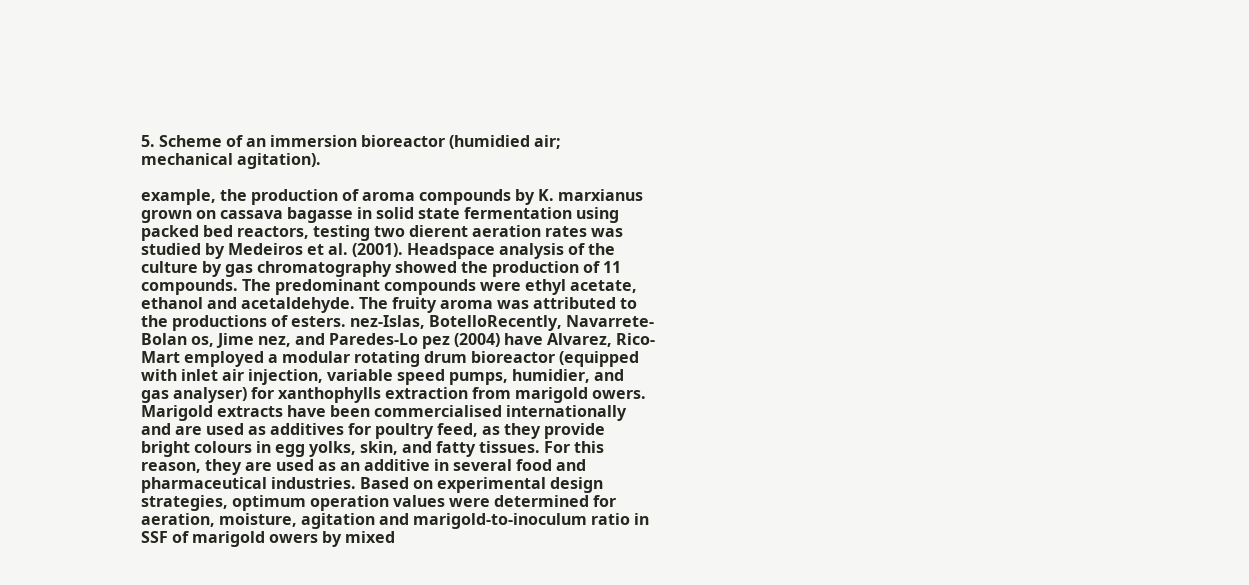5. Scheme of an immersion bioreactor (humidied air; mechanical agitation).

example, the production of aroma compounds by K. marxianus grown on cassava bagasse in solid state fermentation using packed bed reactors, testing two dierent aeration rates was studied by Medeiros et al. (2001). Headspace analysis of the culture by gas chromatography showed the production of 11 compounds. The predominant compounds were ethyl acetate, ethanol and acetaldehyde. The fruity aroma was attributed to the productions of esters. nez-Islas, BotelloRecently, Navarrete-Bolan os, Jime nez, and Paredes-Lo pez (2004) have Alvarez, Rico-Mart employed a modular rotating drum bioreactor (equipped with inlet air injection, variable speed pumps, humidier, and gas analyser) for xanthophylls extraction from marigold owers. Marigold extracts have been commercialised internationally and are used as additives for poultry feed, as they provide bright colours in egg yolks, skin, and fatty tissues. For this reason, they are used as an additive in several food and pharmaceutical industries. Based on experimental design strategies, optimum operation values were determined for aeration, moisture, agitation and marigold-to-inoculum ratio in SSF of marigold owers by mixed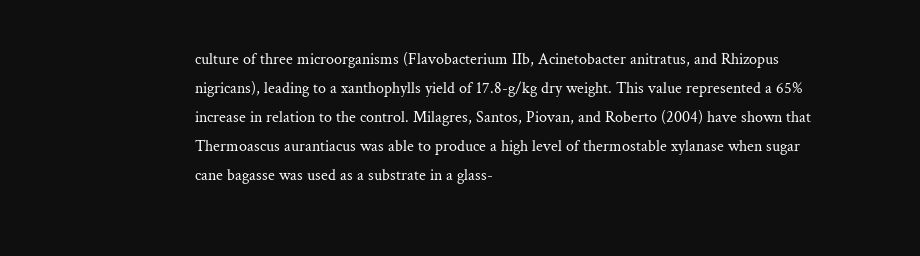culture of three microorganisms (Flavobacterium IIb, Acinetobacter anitratus, and Rhizopus nigricans), leading to a xanthophylls yield of 17.8-g/kg dry weight. This value represented a 65% increase in relation to the control. Milagres, Santos, Piovan, and Roberto (2004) have shown that Thermoascus aurantiacus was able to produce a high level of thermostable xylanase when sugar cane bagasse was used as a substrate in a glass-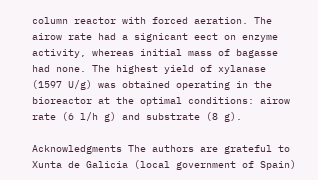column reactor with forced aeration. The airow rate had a signicant eect on enzyme activity, whereas initial mass of bagasse had none. The highest yield of xylanase (1597 U/g) was obtained operating in the bioreactor at the optimal conditions: airow rate (6 l/h g) and substrate (8 g).

Acknowledgments The authors are grateful to Xunta de Galicia (local government of Spain)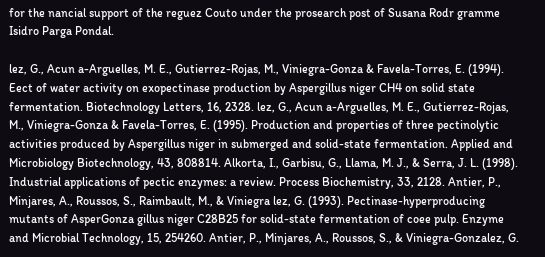for the nancial support of the reguez Couto under the prosearch post of Susana Rodr gramme Isidro Parga Pondal.

lez, G., Acun a-Arguelles, M. E., Gutierrez-Rojas, M., Viniegra-Gonza & Favela-Torres, E. (1994). Eect of water activity on exopectinase production by Aspergillus niger CH4 on solid state fermentation. Biotechnology Letters, 16, 2328. lez, G., Acun a-Arguelles, M. E., Gutierrez-Rojas, M., Viniegra-Gonza & Favela-Torres, E. (1995). Production and properties of three pectinolytic activities produced by Aspergillus niger in submerged and solid-state fermentation. Applied and Microbiology Biotechnology, 43, 808814. Alkorta, I., Garbisu, G., Llama, M. J., & Serra, J. L. (1998). Industrial applications of pectic enzymes: a review. Process Biochemistry, 33, 2128. Antier, P., Minjares, A., Roussos, S., Raimbault, M., & Viniegra lez, G. (1993). Pectinase-hyperproducing mutants of AsperGonza gillus niger C28B25 for solid-state fermentation of coee pulp. Enzyme and Microbial Technology, 15, 254260. Antier, P., Minjares, A., Roussos, S., & Viniegra-Gonzalez, G.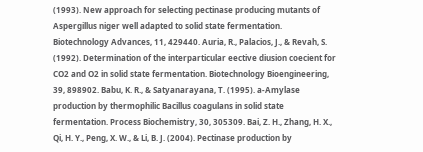(1993). New approach for selecting pectinase producing mutants of Aspergillus niger well adapted to solid state fermentation. Biotechnology Advances, 11, 429440. Auria, R., Palacios, J., & Revah, S. (1992). Determination of the interparticular eective diusion coecient for CO2 and O2 in solid state fermentation. Biotechnology Bioengineering, 39, 898902. Babu, K. R., & Satyanarayana, T. (1995). a-Amylase production by thermophilic Bacillus coagulans in solid state fermentation. Process Biochemistry, 30, 305309. Bai, Z. H., Zhang, H. X., Qi, H. Y., Peng, X. W., & Li, B. J. (2004). Pectinase production by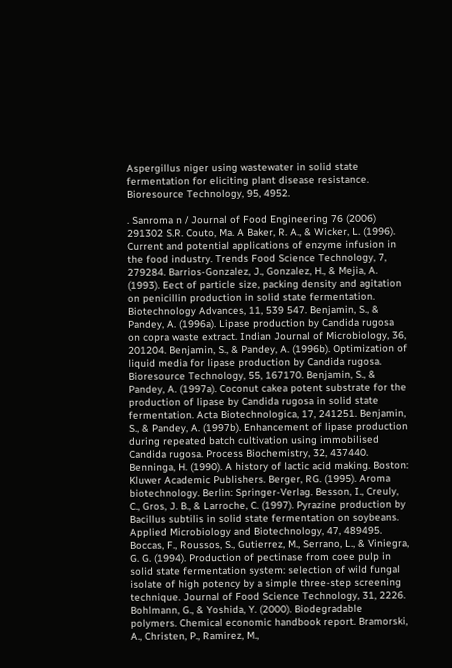Aspergillus niger using wastewater in solid state fermentation for eliciting plant disease resistance. Bioresource Technology, 95, 4952.

. Sanroma n / Journal of Food Engineering 76 (2006) 291302 S.R. Couto, Ma. A Baker, R. A., & Wicker, L. (1996). Current and potential applications of enzyme infusion in the food industry. Trends Food Science Technology, 7, 279284. Barrios-Gonzalez, J., Gonzalez, H., & Mejia, A. (1993). Eect of particle size, packing density and agitation on penicillin production in solid state fermentation. Biotechnology Advances, 11, 539 547. Benjamin, S., & Pandey, A. (1996a). Lipase production by Candida rugosa on copra waste extract. Indian Journal of Microbiology, 36, 201204. Benjamin, S., & Pandey, A. (1996b). Optimization of liquid media for lipase production by Candida rugosa. Bioresource Technology, 55, 167170. Benjamin, S., & Pandey, A. (1997a). Coconut cakea potent substrate for the production of lipase by Candida rugosa in solid state fermentation. Acta Biotechnologica, 17, 241251. Benjamin, S., & Pandey, A. (1997b). Enhancement of lipase production during repeated batch cultivation using immobilised Candida rugosa. Process Biochemistry, 32, 437440. Benninga, H. (1990). A history of lactic acid making. Boston: Kluwer Academic Publishers. Berger, RG. (1995). Aroma biotechnology. Berlin: Springer-Verlag. Besson, I., Creuly, C., Gros, J. B., & Larroche, C. (1997). Pyrazine production by Bacillus subtilis in solid state fermentation on soybeans. Applied Microbiology and Biotechnology, 47, 489495. Boccas, F., Roussos, S., Gutierrez, M., Serrano, L., & Viniegra, G. G. (1994). Production of pectinase from coee pulp in solid state fermentation system: selection of wild fungal isolate of high potency by a simple three-step screening technique. Journal of Food Science Technology, 31, 2226. Bohlmann, G., & Yoshida, Y. (2000). Biodegradable polymers. Chemical economic handbook report. Bramorski, A., Christen, P., Ramirez, M.,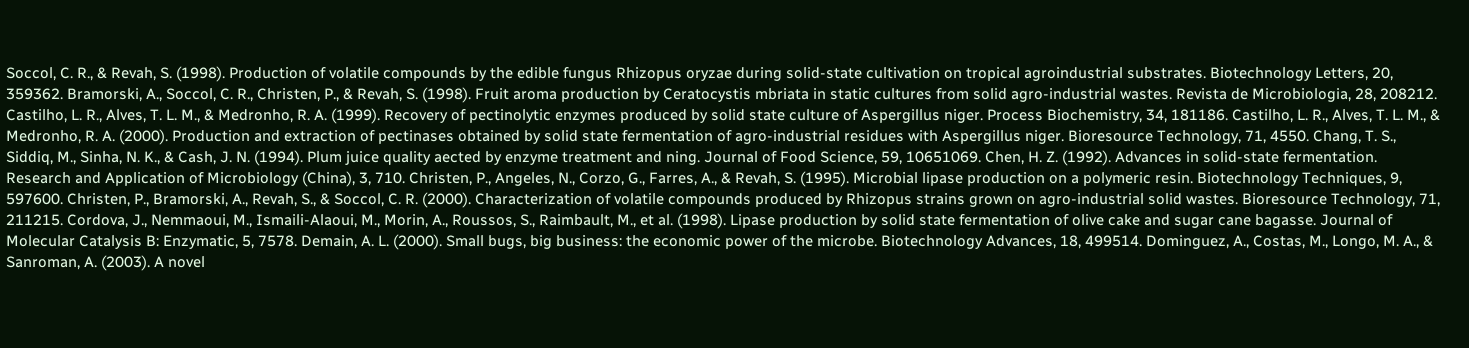Soccol, C. R., & Revah, S. (1998). Production of volatile compounds by the edible fungus Rhizopus oryzae during solid-state cultivation on tropical agroindustrial substrates. Biotechnology Letters, 20, 359362. Bramorski, A., Soccol, C. R., Christen, P., & Revah, S. (1998). Fruit aroma production by Ceratocystis mbriata in static cultures from solid agro-industrial wastes. Revista de Microbiologia, 28, 208212. Castilho, L. R., Alves, T. L. M., & Medronho, R. A. (1999). Recovery of pectinolytic enzymes produced by solid state culture of Aspergillus niger. Process Biochemistry, 34, 181186. Castilho, L. R., Alves, T. L. M., & Medronho, R. A. (2000). Production and extraction of pectinases obtained by solid state fermentation of agro-industrial residues with Aspergillus niger. Bioresource Technology, 71, 4550. Chang, T. S., Siddiq, M., Sinha, N. K., & Cash, J. N. (1994). Plum juice quality aected by enzyme treatment and ning. Journal of Food Science, 59, 10651069. Chen, H. Z. (1992). Advances in solid-state fermentation. Research and Application of Microbiology (China), 3, 710. Christen, P., Angeles, N., Corzo, G., Farres, A., & Revah, S. (1995). Microbial lipase production on a polymeric resin. Biotechnology Techniques, 9, 597600. Christen, P., Bramorski, A., Revah, S., & Soccol, C. R. (2000). Characterization of volatile compounds produced by Rhizopus strains grown on agro-industrial solid wastes. Bioresource Technology, 71, 211215. Cordova, J., Nemmaoui, M., Ismaili-Alaoui, M., Morin, A., Roussos, S., Raimbault, M., et al. (1998). Lipase production by solid state fermentation of olive cake and sugar cane bagasse. Journal of Molecular Catalysis B: Enzymatic, 5, 7578. Demain, A. L. (2000). Small bugs, big business: the economic power of the microbe. Biotechnology Advances, 18, 499514. Dominguez, A., Costas, M., Longo, M. A., & Sanroman, A. (2003). A novel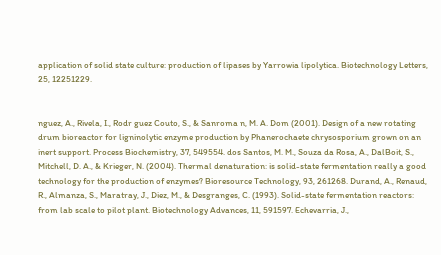application of solid state culture: production of lipases by Yarrowia lipolytica. Biotechnology Letters, 25, 12251229.


nguez, A., Rivela, I., Rodr guez Couto, S., & Sanroma n, M. A. Dom (2001). Design of a new rotating drum bioreactor for ligninolytic enzyme production by Phanerochaete chrysosporium grown on an inert support. Process Biochemistry, 37, 549554. dos Santos, M. M., Souza da Rosa, A., DalBoit, S., Mitchell, D. A., & Krieger, N. (2004). Thermal denaturation: is solid-state fermentation really a good technology for the production of enzymes? Bioresource Technology, 93, 261268. Durand, A., Renaud, R., Almanza, S., Maratray, J., Diez, M., & Desgranges, C. (1993). Solid-state fermentation reactors: from lab scale to pilot plant. Biotechnology Advances, 11, 591597. Echevarria, J.,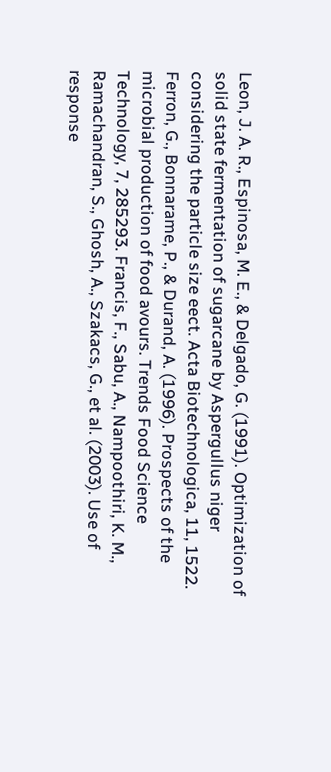Leon, J. A. R., Espinosa, M. E., & Delgado, G. (1991). Optimization of solid state fermentation of sugarcane by Aspergullus niger considering the particle size eect. Acta Biotechnologica, 11, 1522. Ferron, G., Bonnarame, P., & Durand, A. (1996). Prospects of the microbial production of food avours. Trends Food Science Technology, 7, 285293. Francis, F., Sabu, A., Nampoothiri, K. M., Ramachandran, S., Ghosh, A., Szakacs, G., et al. (2003). Use of response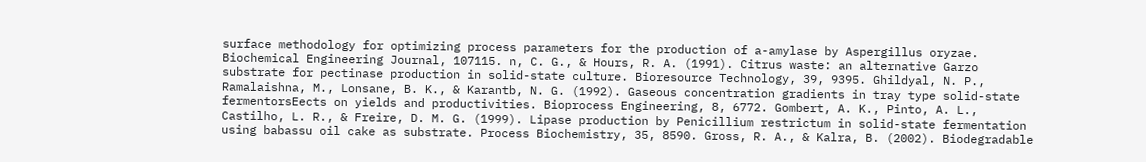surface methodology for optimizing process parameters for the production of a-amylase by Aspergillus oryzae. Biochemical Engineering Journal, 107115. n, C. G., & Hours, R. A. (1991). Citrus waste: an alternative Garzo substrate for pectinase production in solid-state culture. Bioresource Technology, 39, 9395. Ghildyal, N. P., Ramalaishna, M., Lonsane, B. K., & Karantb, N. G. (1992). Gaseous concentration gradients in tray type solid-state fermentorsEects on yields and productivities. Bioprocess Engineering, 8, 6772. Gombert, A. K., Pinto, A. L., Castilho, L. R., & Freire, D. M. G. (1999). Lipase production by Penicillium restrictum in solid-state fermentation using babassu oil cake as substrate. Process Biochemistry, 35, 8590. Gross, R. A., & Kalra, B. (2002). Biodegradable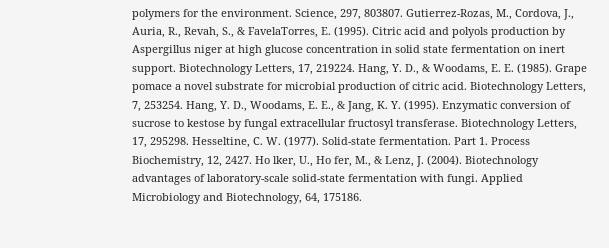polymers for the environment. Science, 297, 803807. Gutierrez-Rozas, M., Cordova, J., Auria, R., Revah, S., & FavelaTorres, E. (1995). Citric acid and polyols production by Aspergillus niger at high glucose concentration in solid state fermentation on inert support. Biotechnology Letters, 17, 219224. Hang, Y. D., & Woodams, E. E. (1985). Grape pomace a novel substrate for microbial production of citric acid. Biotechnology Letters, 7, 253254. Hang, Y. D., Woodams, E. E., & Jang, K. Y. (1995). Enzymatic conversion of sucrose to kestose by fungal extracellular fructosyl transferase. Biotechnology Letters, 17, 295298. Hesseltine, C. W. (1977). Solid-state fermentation. Part 1. Process Biochemistry, 12, 2427. Ho lker, U., Ho fer, M., & Lenz, J. (2004). Biotechnology advantages of laboratory-scale solid-state fermentation with fungi. Applied Microbiology and Biotechnology, 64, 175186.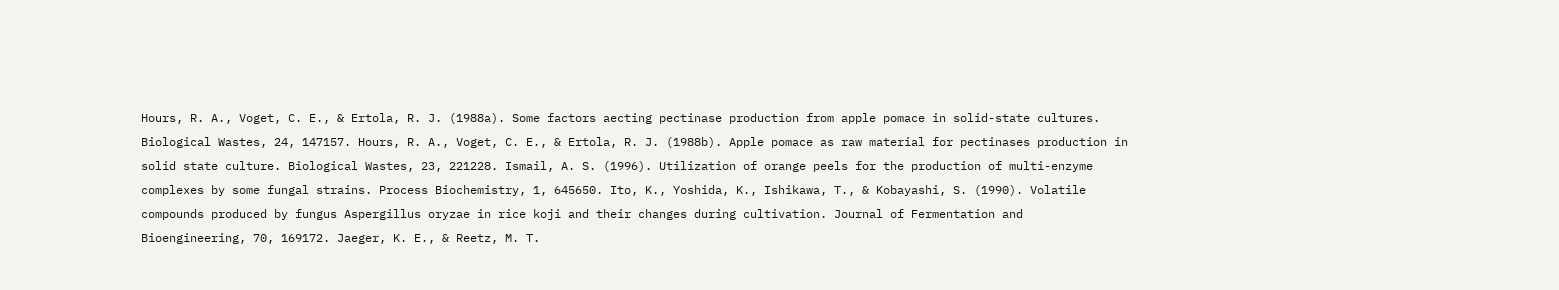Hours, R. A., Voget, C. E., & Ertola, R. J. (1988a). Some factors aecting pectinase production from apple pomace in solid-state cultures. Biological Wastes, 24, 147157. Hours, R. A., Voget, C. E., & Ertola, R. J. (1988b). Apple pomace as raw material for pectinases production in solid state culture. Biological Wastes, 23, 221228. Ismail, A. S. (1996). Utilization of orange peels for the production of multi-enzyme complexes by some fungal strains. Process Biochemistry, 1, 645650. Ito, K., Yoshida, K., Ishikawa, T., & Kobayashi, S. (1990). Volatile compounds produced by fungus Aspergillus oryzae in rice koji and their changes during cultivation. Journal of Fermentation and Bioengineering, 70, 169172. Jaeger, K. E., & Reetz, M. T.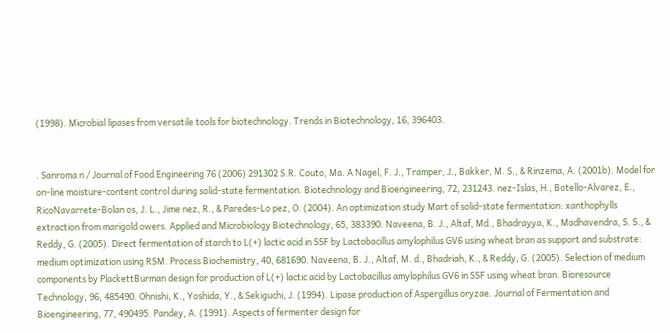(1998). Microbial lipases from versatile tools for biotechnology. Trends in Biotechnology, 16, 396403.


. Sanroma n / Journal of Food Engineering 76 (2006) 291302 S.R. Couto, Ma. A Nagel, F. J., Tramper, J., Bakker, M. S., & Rinzema, A. (2001b). Model for on-line moisture-content control during solid-state fermentation. Biotechnology and Bioengineering, 72, 231243. nez-Islas, H., Botello-Alvarez, E., RicoNavarrete-Bolan os, J. L., Jime nez, R., & Paredes-Lo pez, O. (2004). An optimization study Mart of solid-state fermentation: xanthophylls extraction from marigold owers. Applied and Microbiology Biotechnology, 65, 383390. Naveena, B. J., Altaf, Md., Bhadrayya, K., Madhavendra, S. S., & Reddy, G. (2005). Direct fermentation of starch to L(+) lactic acid in SSF by Lactobacillus amylophilus GV6 using wheat bran as support and substrate: medium optimization using RSM. Process Biochemistry, 40, 681690. Naveena, B. J., Altaf, M. d., Bhadriah, K., & Reddy, G. (2005). Selection of medium components by PlackettBurman design for production of L(+) lactic acid by Lactobacillus amylophilus GV6 in SSF using wheat bran. Bioresource Technology, 96, 485490. Ohnishi, K., Yoshida, Y., & Sekiguchi, J. (1994). Lipase production of Aspergillus oryzae. Journal of Fermentation and Bioengineering, 77, 490495. Pandey, A. (1991). Aspects of fermenter design for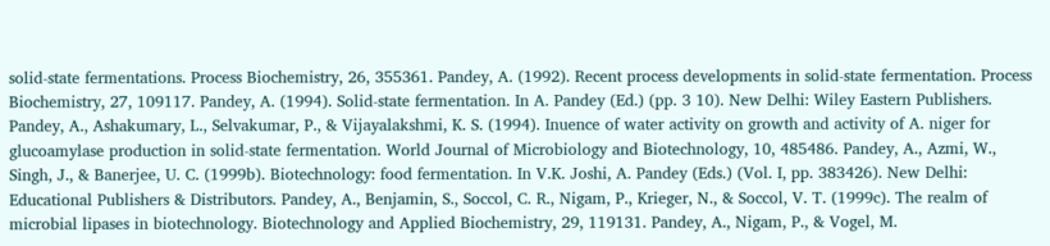solid-state fermentations. Process Biochemistry, 26, 355361. Pandey, A. (1992). Recent process developments in solid-state fermentation. Process Biochemistry, 27, 109117. Pandey, A. (1994). Solid-state fermentation. In A. Pandey (Ed.) (pp. 3 10). New Delhi: Wiley Eastern Publishers. Pandey, A., Ashakumary, L., Selvakumar, P., & Vijayalakshmi, K. S. (1994). Inuence of water activity on growth and activity of A. niger for glucoamylase production in solid-state fermentation. World Journal of Microbiology and Biotechnology, 10, 485486. Pandey, A., Azmi, W., Singh, J., & Banerjee, U. C. (1999b). Biotechnology: food fermentation. In V.K. Joshi, A. Pandey (Eds.) (Vol. I, pp. 383426). New Delhi: Educational Publishers & Distributors. Pandey, A., Benjamin, S., Soccol, C. R., Nigam, P., Krieger, N., & Soccol, V. T. (1999c). The realm of microbial lipases in biotechnology. Biotechnology and Applied Biochemistry, 29, 119131. Pandey, A., Nigam, P., & Vogel, M.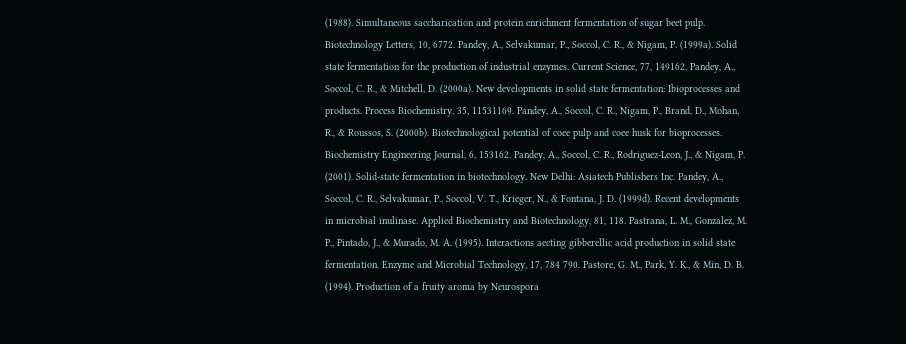(1988). Simultaneous saccharication and protein enrichment fermentation of sugar beet pulp. Biotechnology Letters, 10, 6772. Pandey, A., Selvakumar, P., Soccol, C. R., & Nigam, P. (1999a). Solid state fermentation for the production of industrial enzymes. Current Science, 77, 149162. Pandey, A., Soccol, C. R., & Mitchell, D. (2000a). New developments in solid state fermentation: Ibioprocesses and products. Process Biochemistry, 35, 11531169. Pandey, A., Soccol, C. R., Nigam, P., Brand, D., Mohan, R., & Roussos, S. (2000b). Biotechnological potential of coee pulp and coee husk for bioprocesses. Biochemistry Engineering Journal, 6, 153162. Pandey, A., Soccol, C. R., Rodriguez-Leon, J., & Nigam, P. (2001). Solid-state fermentation in biotechnology. New Delhi: Asiatech Publishers Inc. Pandey, A., Soccol, C. R., Selvakumar, P., Soccol, V. T., Krieger, N., & Fontana, J. D. (1999d). Recent developments in microbial inulinase. Applied Biochemistry and Biotechnology, 81, 118. Pastrana, L. M., Gonzalez, M. P., Pintado, J., & Murado, M. A. (1995). Interactions aecting gibberellic acid production in solid state fermentation. Enzyme and Microbial Technology, 17, 784 790. Pastore, G. M., Park, Y. K., & Min, D. B. (1994). Production of a fruity aroma by Neurospora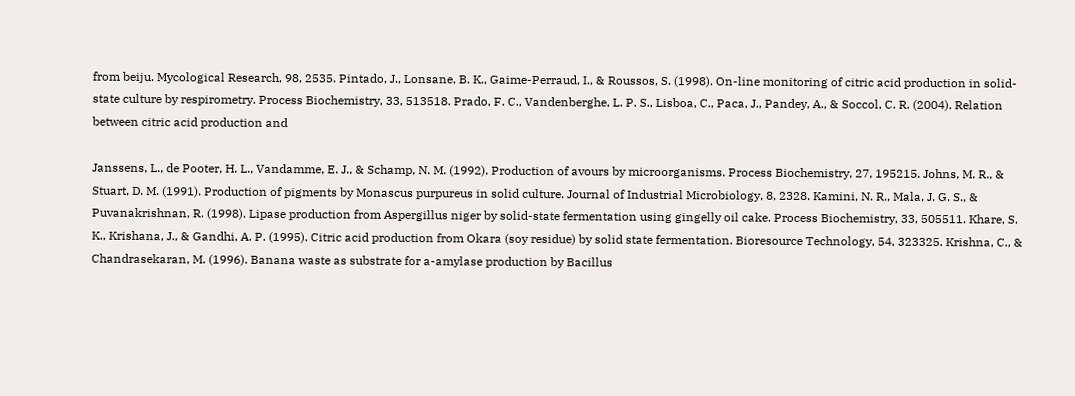from beiju. Mycological Research, 98, 2535. Pintado, J., Lonsane, B. K., Gaime-Perraud, I., & Roussos, S. (1998). On-line monitoring of citric acid production in solid-state culture by respirometry. Process Biochemistry, 33, 513518. Prado, F. C., Vandenberghe, L. P. S., Lisboa, C., Paca, J., Pandey, A., & Soccol, C. R. (2004). Relation between citric acid production and

Janssens, L., de Pooter, H. L., Vandamme, E. J., & Schamp, N. M. (1992). Production of avours by microorganisms. Process Biochemistry, 27, 195215. Johns, M. R., & Stuart, D. M. (1991). Production of pigments by Monascus purpureus in solid culture. Journal of Industrial Microbiology, 8, 2328. Kamini, N. R., Mala, J. G. S., & Puvanakrishnan, R. (1998). Lipase production from Aspergillus niger by solid-state fermentation using gingelly oil cake. Process Biochemistry, 33, 505511. Khare, S. K., Krishana, J., & Gandhi, A. P. (1995). Citric acid production from Okara (soy residue) by solid state fermentation. Bioresource Technology, 54, 323325. Krishna, C., & Chandrasekaran, M. (1996). Banana waste as substrate for a-amylase production by Bacillus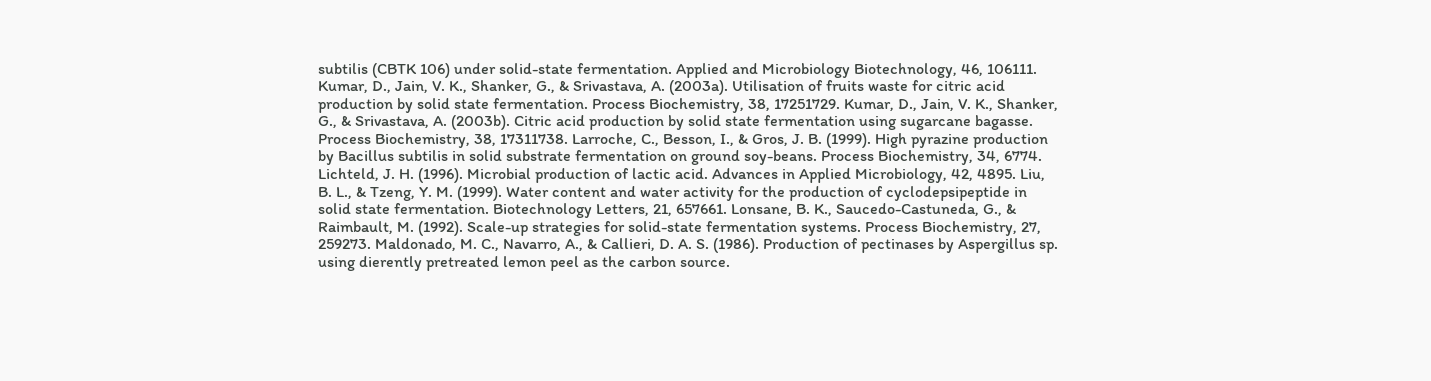subtilis (CBTK 106) under solid-state fermentation. Applied and Microbiology Biotechnology, 46, 106111. Kumar, D., Jain, V. K., Shanker, G., & Srivastava, A. (2003a). Utilisation of fruits waste for citric acid production by solid state fermentation. Process Biochemistry, 38, 17251729. Kumar, D., Jain, V. K., Shanker, G., & Srivastava, A. (2003b). Citric acid production by solid state fermentation using sugarcane bagasse. Process Biochemistry, 38, 17311738. Larroche, C., Besson, I., & Gros, J. B. (1999). High pyrazine production by Bacillus subtilis in solid substrate fermentation on ground soy-beans. Process Biochemistry, 34, 6774. Lichteld, J. H. (1996). Microbial production of lactic acid. Advances in Applied Microbiology, 42, 4895. Liu, B. L., & Tzeng, Y. M. (1999). Water content and water activity for the production of cyclodepsipeptide in solid state fermentation. Biotechnology Letters, 21, 657661. Lonsane, B. K., Saucedo-Castuneda, G., & Raimbault, M. (1992). Scale-up strategies for solid-state fermentation systems. Process Biochemistry, 27, 259273. Maldonado, M. C., Navarro, A., & Callieri, D. A. S. (1986). Production of pectinases by Aspergillus sp. using dierently pretreated lemon peel as the carbon source.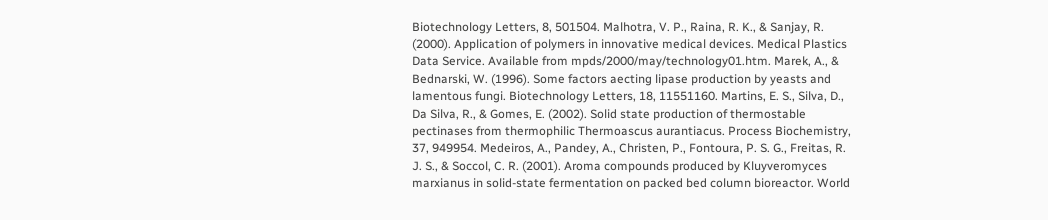Biotechnology Letters, 8, 501504. Malhotra, V. P., Raina, R. K., & Sanjay, R. (2000). Application of polymers in innovative medical devices. Medical Plastics Data Service. Available from mpds/2000/may/technology01.htm. Marek, A., & Bednarski, W. (1996). Some factors aecting lipase production by yeasts and lamentous fungi. Biotechnology Letters, 18, 11551160. Martins, E. S., Silva, D., Da Silva, R., & Gomes, E. (2002). Solid state production of thermostable pectinases from thermophilic Thermoascus aurantiacus. Process Biochemistry, 37, 949954. Medeiros, A., Pandey, A., Christen, P., Fontoura, P. S. G., Freitas, R. J. S., & Soccol, C. R. (2001). Aroma compounds produced by Kluyveromyces marxianus in solid-state fermentation on packed bed column bioreactor. World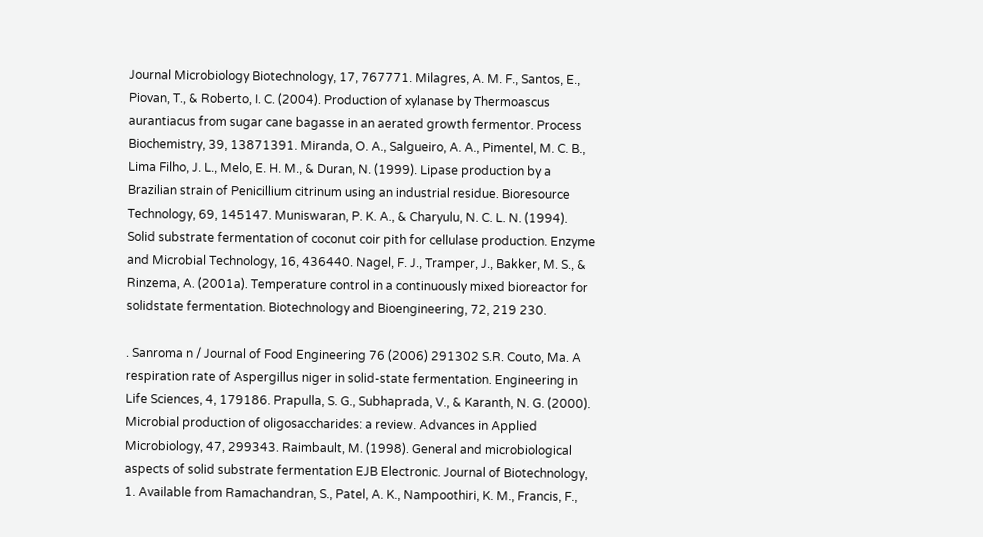Journal Microbiology Biotechnology, 17, 767771. Milagres, A. M. F., Santos, E., Piovan, T., & Roberto, I. C. (2004). Production of xylanase by Thermoascus aurantiacus from sugar cane bagasse in an aerated growth fermentor. Process Biochemistry, 39, 13871391. Miranda, O. A., Salgueiro, A. A., Pimentel, M. C. B., Lima Filho, J. L., Melo, E. H. M., & Duran, N. (1999). Lipase production by a Brazilian strain of Penicillium citrinum using an industrial residue. Bioresource Technology, 69, 145147. Muniswaran, P. K. A., & Charyulu, N. C. L. N. (1994). Solid substrate fermentation of coconut coir pith for cellulase production. Enzyme and Microbial Technology, 16, 436440. Nagel, F. J., Tramper, J., Bakker, M. S., & Rinzema, A. (2001a). Temperature control in a continuously mixed bioreactor for solidstate fermentation. Biotechnology and Bioengineering, 72, 219 230.

. Sanroma n / Journal of Food Engineering 76 (2006) 291302 S.R. Couto, Ma. A respiration rate of Aspergillus niger in solid-state fermentation. Engineering in Life Sciences, 4, 179186. Prapulla, S. G., Subhaprada, V., & Karanth, N. G. (2000). Microbial production of oligosaccharides: a review. Advances in Applied Microbiology, 47, 299343. Raimbault, M. (1998). General and microbiological aspects of solid substrate fermentation EJB Electronic. Journal of Biotechnology, 1. Available from Ramachandran, S., Patel, A. K., Nampoothiri, K. M., Francis, F.,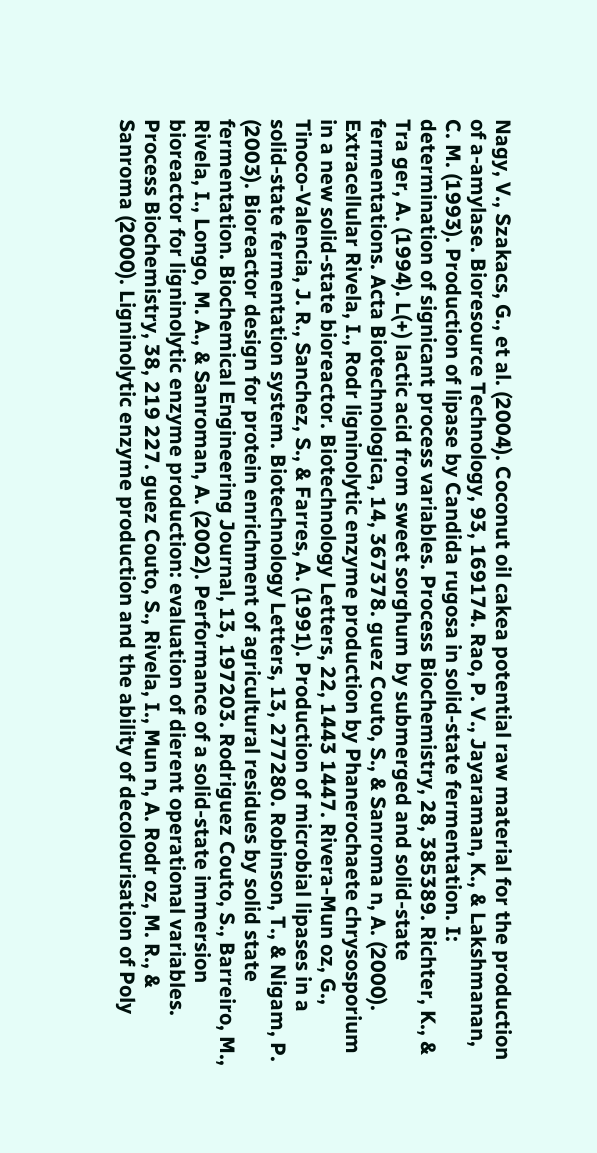Nagy, V., Szakacs, G., et al. (2004). Coconut oil cakea potential raw material for the production of a-amylase. Bioresource Technology, 93, 169174. Rao, P. V., Jayaraman, K., & Lakshmanan, C. M. (1993). Production of lipase by Candida rugosa in solid-state fermentation. I: determination of signicant process variables. Process Biochemistry, 28, 385389. Richter, K., & Tra ger, A. (1994). L(+) lactic acid from sweet sorghum by submerged and solid-state fermentations. Acta Biotechnologica, 14, 367378. guez Couto, S., & Sanroma n, A. (2000). Extracellular Rivela, I., Rodr ligninolytic enzyme production by Phanerochaete chrysosporium in a new solid-state bioreactor. Biotechnology Letters, 22, 1443 1447. Rivera-Mun oz, G., Tinoco-Valencia, J. R., Sanchez, S., & Farres, A. (1991). Production of microbial lipases in a solid-state fermentation system. Biotechnology Letters, 13, 277280. Robinson, T., & Nigam, P. (2003). Bioreactor design for protein enrichment of agricultural residues by solid state fermentation. Biochemical Engineering Journal, 13, 197203. Rodriguez Couto, S., Barreiro, M., Rivela, I., Longo, M. A., & Sanroman, A. (2002). Performance of a solid-state immersion bioreactor for ligninolytic enzyme production: evaluation of dierent operational variables. Process Biochemistry, 38, 219 227. guez Couto, S., Rivela, I., Mun n, A. Rodr oz, M. R., & Sanroma (2000). Ligninolytic enzyme production and the ability of decolourisation of Poly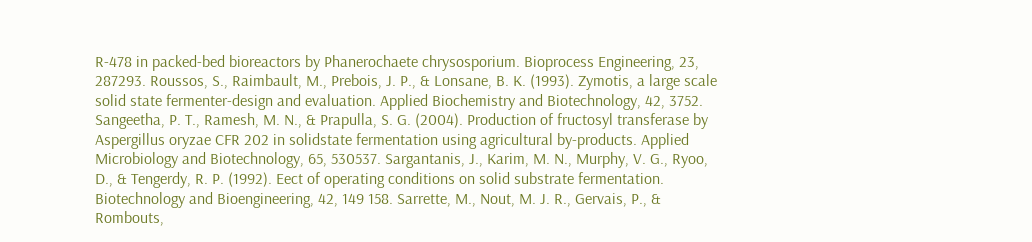R-478 in packed-bed bioreactors by Phanerochaete chrysosporium. Bioprocess Engineering, 23, 287293. Roussos, S., Raimbault, M., Prebois, J. P., & Lonsane, B. K. (1993). Zymotis, a large scale solid state fermenter-design and evaluation. Applied Biochemistry and Biotechnology, 42, 3752. Sangeetha, P. T., Ramesh, M. N., & Prapulla, S. G. (2004). Production of fructosyl transferase by Aspergillus oryzae CFR 202 in solidstate fermentation using agricultural by-products. Applied Microbiology and Biotechnology, 65, 530537. Sargantanis, J., Karim, M. N., Murphy, V. G., Ryoo, D., & Tengerdy, R. P. (1992). Eect of operating conditions on solid substrate fermentation. Biotechnology and Bioengineering, 42, 149 158. Sarrette, M., Nout, M. J. R., Gervais, P., & Rombouts,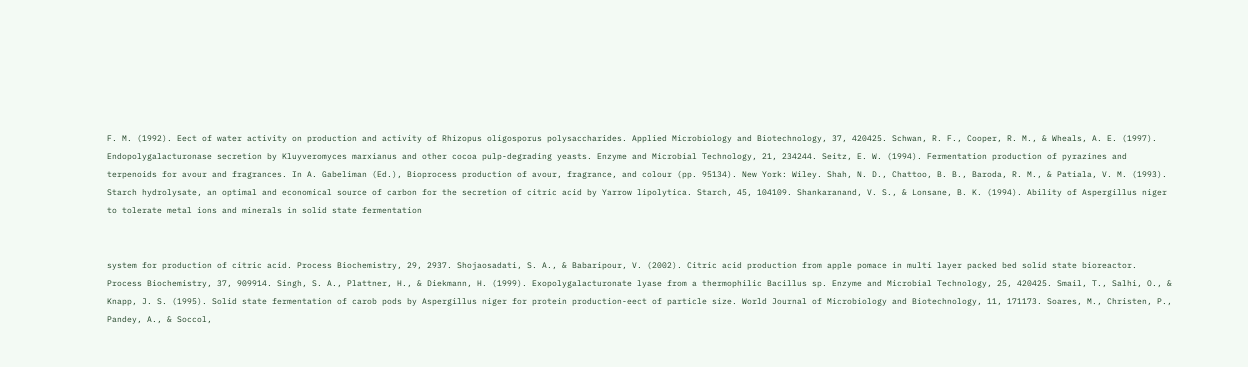F. M. (1992). Eect of water activity on production and activity of Rhizopus oligosporus polysaccharides. Applied Microbiology and Biotechnology, 37, 420425. Schwan, R. F., Cooper, R. M., & Wheals, A. E. (1997). Endopolygalacturonase secretion by Kluyveromyces marxianus and other cocoa pulp-degrading yeasts. Enzyme and Microbial Technology, 21, 234244. Seitz, E. W. (1994). Fermentation production of pyrazines and terpenoids for avour and fragrances. In A. Gabeliman (Ed.), Bioprocess production of avour, fragrance, and colour (pp. 95134). New York: Wiley. Shah, N. D., Chattoo, B. B., Baroda, R. M., & Patiala, V. M. (1993). Starch hydrolysate, an optimal and economical source of carbon for the secretion of citric acid by Yarrow lipolytica. Starch, 45, 104109. Shankaranand, V. S., & Lonsane, B. K. (1994). Ability of Aspergillus niger to tolerate metal ions and minerals in solid state fermentation


system for production of citric acid. Process Biochemistry, 29, 2937. Shojaosadati, S. A., & Babaripour, V. (2002). Citric acid production from apple pomace in multi layer packed bed solid state bioreactor. Process Biochemistry, 37, 909914. Singh, S. A., Plattner, H., & Diekmann, H. (1999). Exopolygalacturonate lyase from a thermophilic Bacillus sp. Enzyme and Microbial Technology, 25, 420425. Smail, T., Salhi, O., & Knapp, J. S. (1995). Solid state fermentation of carob pods by Aspergillus niger for protein production-eect of particle size. World Journal of Microbiology and Biotechnology, 11, 171173. Soares, M., Christen, P., Pandey, A., & Soccol,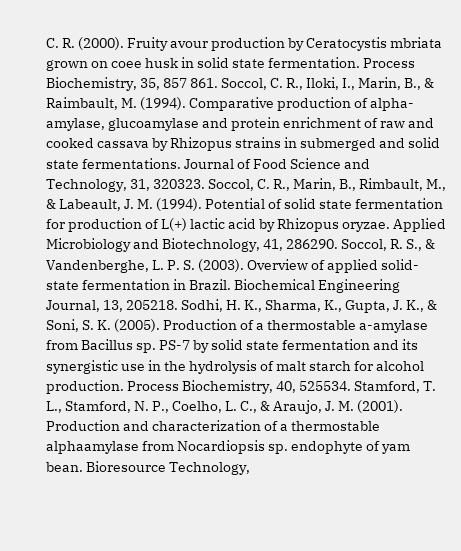C. R. (2000). Fruity avour production by Ceratocystis mbriata grown on coee husk in solid state fermentation. Process Biochemistry, 35, 857 861. Soccol, C. R., Iloki, I., Marin, B., & Raimbault, M. (1994). Comparative production of alpha-amylase, glucoamylase and protein enrichment of raw and cooked cassava by Rhizopus strains in submerged and solid state fermentations. Journal of Food Science and Technology, 31, 320323. Soccol, C. R., Marin, B., Rimbault, M., & Labeault, J. M. (1994). Potential of solid state fermentation for production of L(+) lactic acid by Rhizopus oryzae. Applied Microbiology and Biotechnology, 41, 286290. Soccol, R. S., & Vandenberghe, L. P. S. (2003). Overview of applied solid-state fermentation in Brazil. Biochemical Engineering Journal, 13, 205218. Sodhi, H. K., Sharma, K., Gupta, J. K., & Soni, S. K. (2005). Production of a thermostable a-amylase from Bacillus sp. PS-7 by solid state fermentation and its synergistic use in the hydrolysis of malt starch for alcohol production. Process Biochemistry, 40, 525534. Stamford, T. L., Stamford, N. P., Coelho, L. C., & Araujo, J. M. (2001). Production and characterization of a thermostable alphaamylase from Nocardiopsis sp. endophyte of yam bean. Bioresource Technology,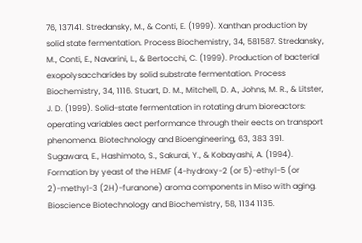76, 137141. Stredansky, M., & Conti, E. (1999). Xanthan production by solid state fermentation. Process Biochemistry, 34, 581587. Stredansky, M., Conti, E., Navarini, L., & Bertocchi, C. (1999). Production of bacterial exopolysaccharides by solid substrate fermentation. Process Biochemistry, 34, 1116. Stuart, D. M., Mitchell, D. A., Johns, M. R., & Litster, J. D. (1999). Solid-state fermentation in rotating drum bioreactors: operating variables aect performance through their eects on transport phenomena. Biotechnology and Bioengineering, 63, 383 391. Sugawara, E., Hashimoto, S., Sakurai, Y., & Kobayashi, A. (1994). Formation by yeast of the HEMF (4-hydroxy-2 (or 5)-ethyl-5 (or 2)-methyl-3 (2H)-furanone) aroma components in Miso with aging. Bioscience Biotechnology and Biochemistry, 58, 1134 1135.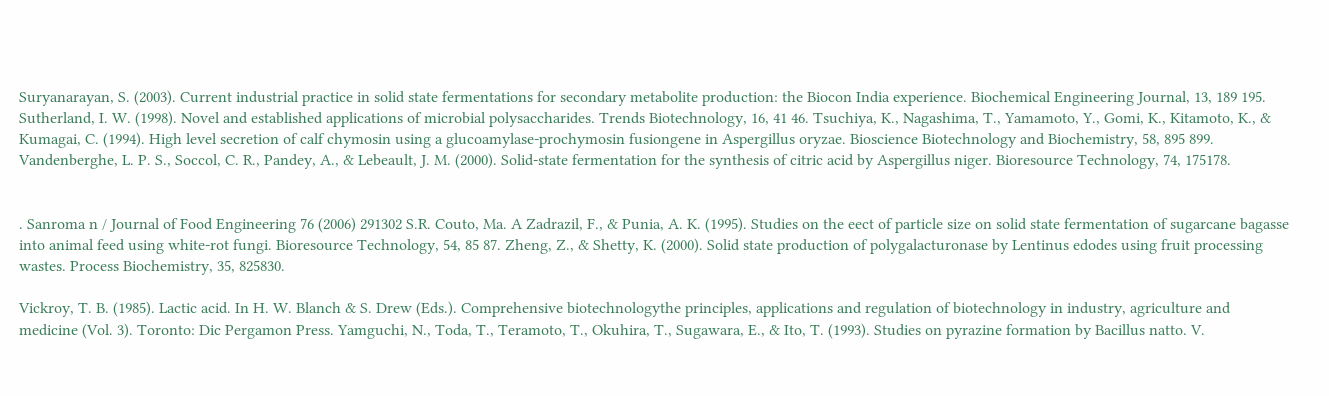Suryanarayan, S. (2003). Current industrial practice in solid state fermentations for secondary metabolite production: the Biocon India experience. Biochemical Engineering Journal, 13, 189 195. Sutherland, I. W. (1998). Novel and established applications of microbial polysaccharides. Trends Biotechnology, 16, 41 46. Tsuchiya, K., Nagashima, T., Yamamoto, Y., Gomi, K., Kitamoto, K., & Kumagai, C. (1994). High level secretion of calf chymosin using a glucoamylase-prochymosin fusiongene in Aspergillus oryzae. Bioscience Biotechnology and Biochemistry, 58, 895 899. Vandenberghe, L. P. S., Soccol, C. R., Pandey, A., & Lebeault, J. M. (2000). Solid-state fermentation for the synthesis of citric acid by Aspergillus niger. Bioresource Technology, 74, 175178.


. Sanroma n / Journal of Food Engineering 76 (2006) 291302 S.R. Couto, Ma. A Zadrazil, F., & Punia, A. K. (1995). Studies on the eect of particle size on solid state fermentation of sugarcane bagasse into animal feed using white-rot fungi. Bioresource Technology, 54, 85 87. Zheng, Z., & Shetty, K. (2000). Solid state production of polygalacturonase by Lentinus edodes using fruit processing wastes. Process Biochemistry, 35, 825830.

Vickroy, T. B. (1985). Lactic acid. In H. W. Blanch & S. Drew (Eds.). Comprehensive biotechnologythe principles, applications and regulation of biotechnology in industry, agriculture and medicine (Vol. 3). Toronto: Dic Pergamon Press. Yamguchi, N., Toda, T., Teramoto, T., Okuhira, T., Sugawara, E., & Ito, T. (1993). Studies on pyrazine formation by Bacillus natto. V.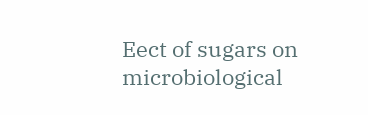Eect of sugars on microbiological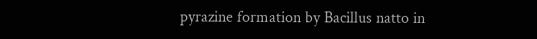pyrazine formation by Bacillus natto in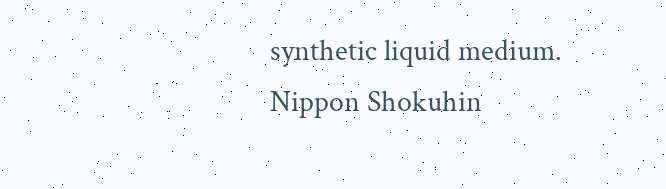synthetic liquid medium. Nippon Shokuhin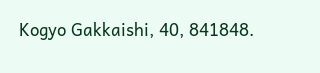Kogyo Gakkaishi, 40, 841848.